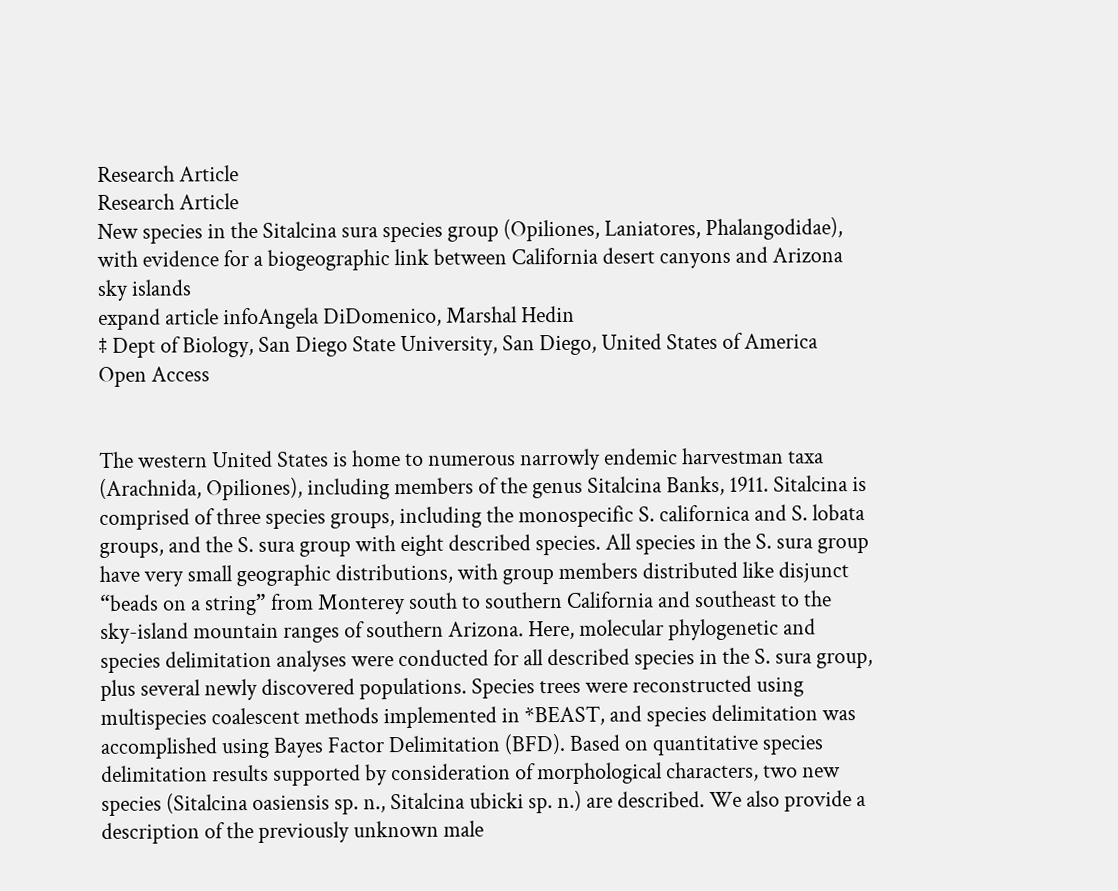Research Article
Research Article
New species in the Sitalcina sura species group (Opiliones, Laniatores, Phalangodidae), with evidence for a biogeographic link between California desert canyons and Arizona sky islands
expand article infoAngela DiDomenico, Marshal Hedin
‡ Dept of Biology, San Diego State University, San Diego, United States of America
Open Access


The western United States is home to numerous narrowly endemic harvestman taxa (Arachnida, Opiliones), including members of the genus Sitalcina Banks, 1911. Sitalcina is comprised of three species groups, including the monospecific S. californica and S. lobata groups, and the S. sura group with eight described species. All species in the S. sura group have very small geographic distributions, with group members distributed like disjunct “beads on a string” from Monterey south to southern California and southeast to the sky-island mountain ranges of southern Arizona. Here, molecular phylogenetic and species delimitation analyses were conducted for all described species in the S. sura group, plus several newly discovered populations. Species trees were reconstructed using multispecies coalescent methods implemented in *BEAST, and species delimitation was accomplished using Bayes Factor Delimitation (BFD). Based on quantitative species delimitation results supported by consideration of morphological characters, two new species (Sitalcina oasiensis sp. n., Sitalcina ubicki sp. n.) are described. We also provide a description of the previously unknown male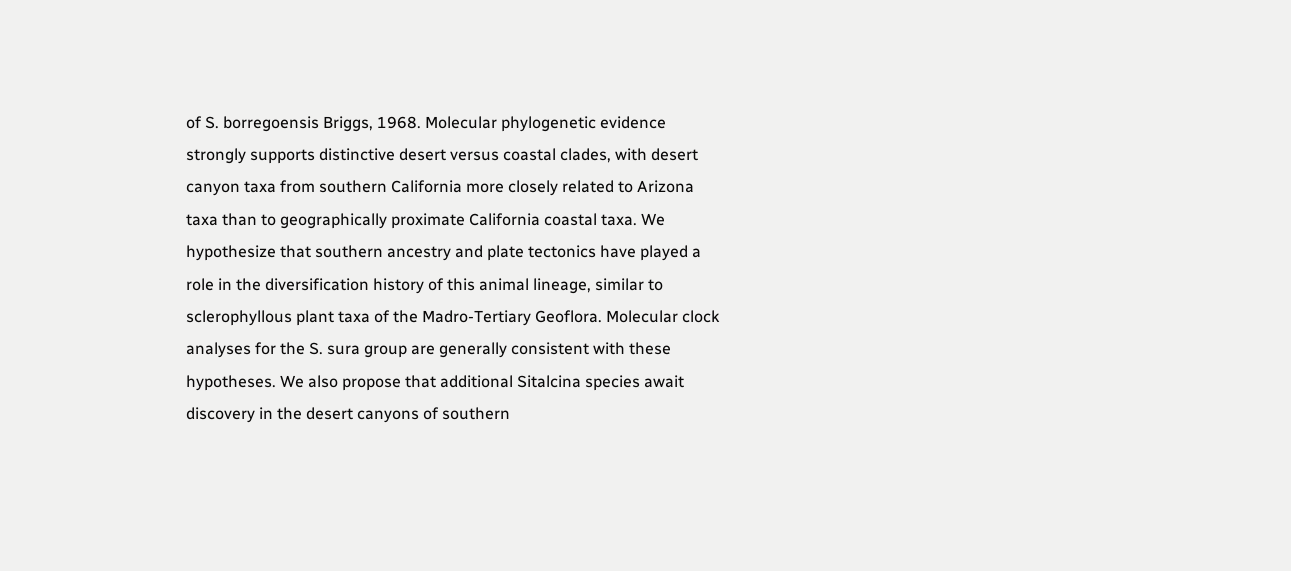of S. borregoensis Briggs, 1968. Molecular phylogenetic evidence strongly supports distinctive desert versus coastal clades, with desert canyon taxa from southern California more closely related to Arizona taxa than to geographically proximate California coastal taxa. We hypothesize that southern ancestry and plate tectonics have played a role in the diversification history of this animal lineage, similar to sclerophyllous plant taxa of the Madro-Tertiary Geoflora. Molecular clock analyses for the S. sura group are generally consistent with these hypotheses. We also propose that additional Sitalcina species await discovery in the desert canyons of southern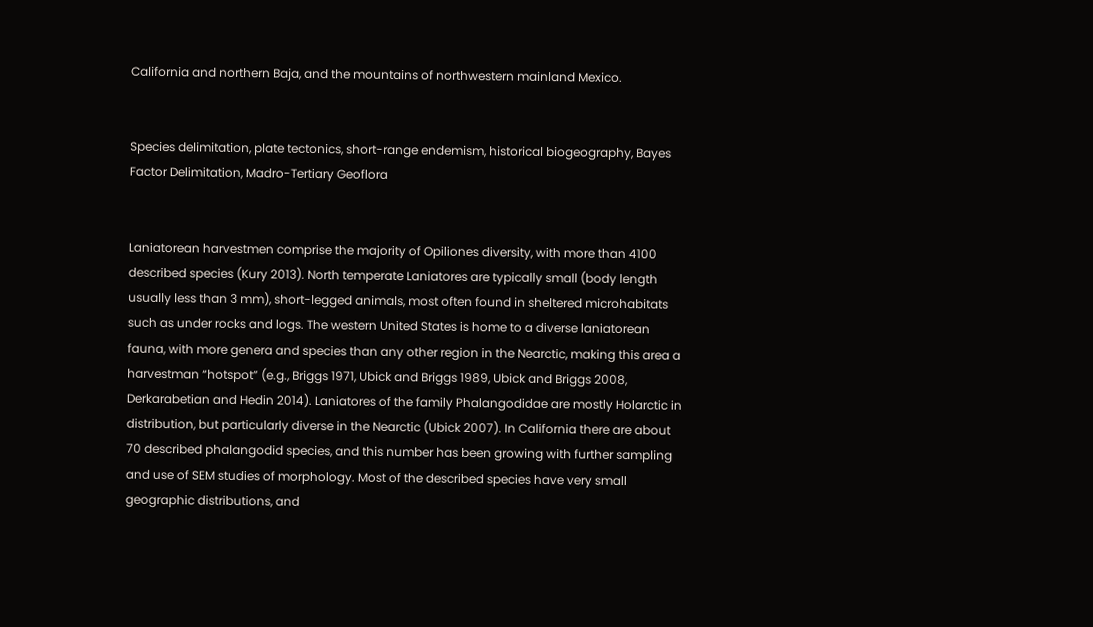California and northern Baja, and the mountains of northwestern mainland Mexico.


Species delimitation, plate tectonics, short-range endemism, historical biogeography, Bayes Factor Delimitation, Madro-Tertiary Geoflora


Laniatorean harvestmen comprise the majority of Opiliones diversity, with more than 4100 described species (Kury 2013). North temperate Laniatores are typically small (body length usually less than 3 mm), short-legged animals, most often found in sheltered microhabitats such as under rocks and logs. The western United States is home to a diverse laniatorean fauna, with more genera and species than any other region in the Nearctic, making this area a harvestman “hotspot” (e.g., Briggs 1971, Ubick and Briggs 1989, Ubick and Briggs 2008, Derkarabetian and Hedin 2014). Laniatores of the family Phalangodidae are mostly Holarctic in distribution, but particularly diverse in the Nearctic (Ubick 2007). In California there are about 70 described phalangodid species, and this number has been growing with further sampling and use of SEM studies of morphology. Most of the described species have very small geographic distributions, and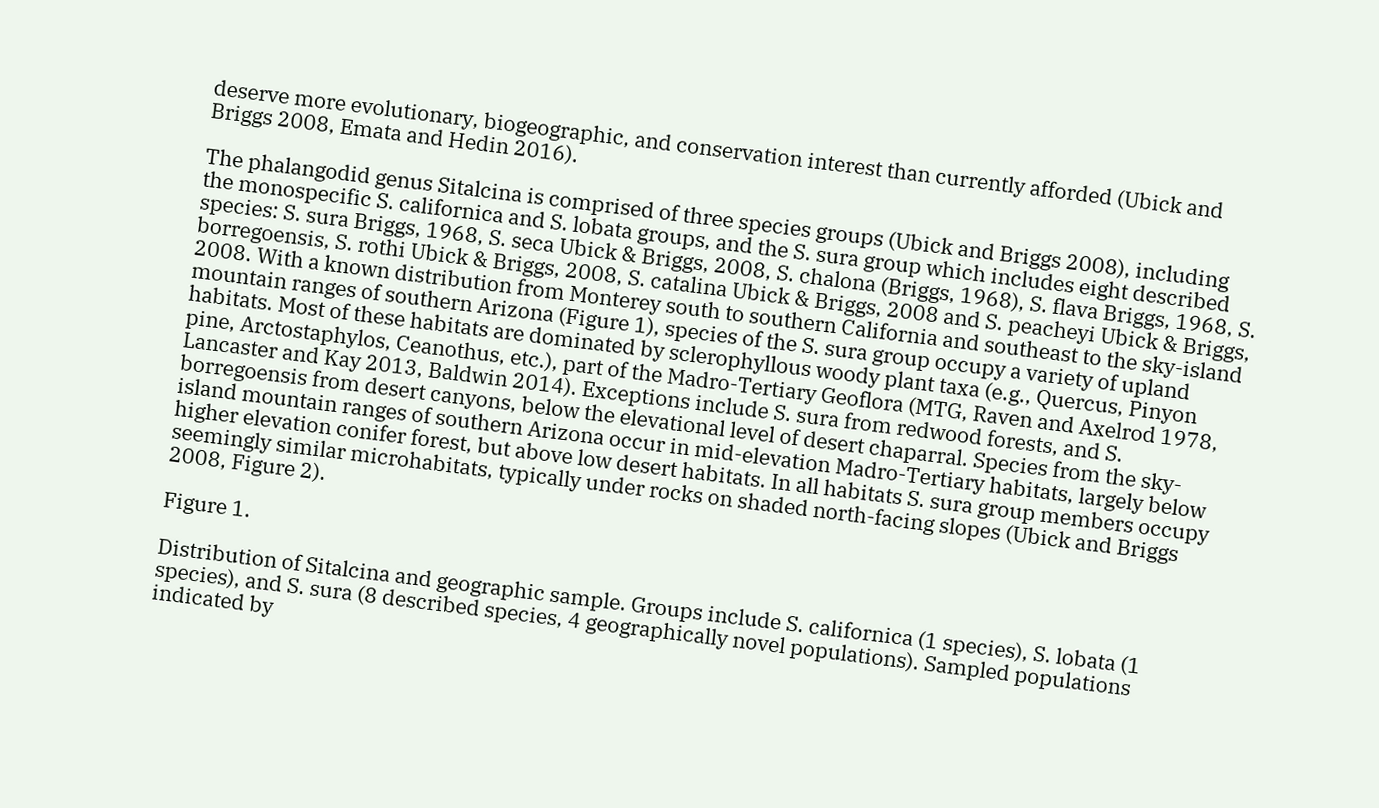deserve more evolutionary, biogeographic, and conservation interest than currently afforded (Ubick and Briggs 2008, Emata and Hedin 2016).

The phalangodid genus Sitalcina is comprised of three species groups (Ubick and Briggs 2008), including the monospecific S. californica and S. lobata groups, and the S. sura group which includes eight described species: S. sura Briggs, 1968, S. seca Ubick & Briggs, 2008, S. chalona (Briggs, 1968), S. flava Briggs, 1968, S. borregoensis, S. rothi Ubick & Briggs, 2008, S. catalina Ubick & Briggs, 2008 and S. peacheyi Ubick & Briggs, 2008. With a known distribution from Monterey south to southern California and southeast to the sky-island mountain ranges of southern Arizona (Figure 1), species of the S. sura group occupy a variety of upland habitats. Most of these habitats are dominated by sclerophyllous woody plant taxa (e.g., Quercus, Pinyon pine, Arctostaphylos, Ceanothus, etc.), part of the Madro-Tertiary Geoflora (MTG, Raven and Axelrod 1978, Lancaster and Kay 2013, Baldwin 2014). Exceptions include S. sura from redwood forests, and S. borregoensis from desert canyons, below the elevational level of desert chaparral. Species from the sky-island mountain ranges of southern Arizona occur in mid-elevation Madro-Tertiary habitats, largely below higher elevation conifer forest, but above low desert habitats. In all habitats S. sura group members occupy seemingly similar microhabitats, typically under rocks on shaded north-facing slopes (Ubick and Briggs 2008, Figure 2).

Figure 1.

Distribution of Sitalcina and geographic sample. Groups include S. californica (1 species), S. lobata (1 species), and S. sura (8 described species, 4 geographically novel populations). Sampled populations indicated by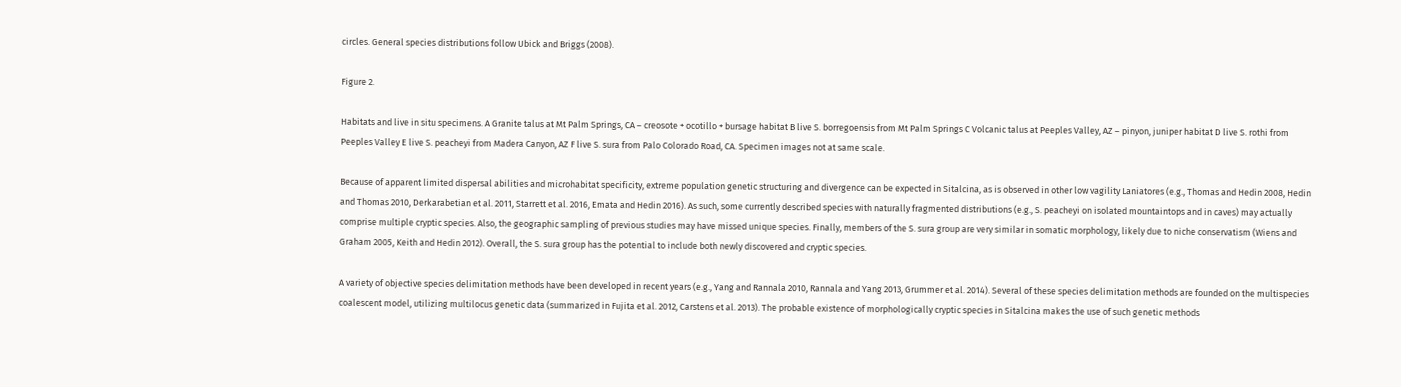circles. General species distributions follow Ubick and Briggs (2008).

Figure 2.

Habitats and live in situ specimens. A Granite talus at Mt Palm Springs, CA – creosote + ocotillo + bursage habitat B live S. borregoensis from Mt Palm Springs C Volcanic talus at Peeples Valley, AZ – pinyon, juniper habitat D live S. rothi from Peeples Valley E live S. peacheyi from Madera Canyon, AZ F live S. sura from Palo Colorado Road, CA. Specimen images not at same scale.

Because of apparent limited dispersal abilities and microhabitat specificity, extreme population genetic structuring and divergence can be expected in Sitalcina, as is observed in other low vagility Laniatores (e.g., Thomas and Hedin 2008, Hedin and Thomas 2010, Derkarabetian et al. 2011, Starrett et al. 2016, Emata and Hedin 2016). As such, some currently described species with naturally fragmented distributions (e.g., S. peacheyi on isolated mountaintops and in caves) may actually comprise multiple cryptic species. Also, the geographic sampling of previous studies may have missed unique species. Finally, members of the S. sura group are very similar in somatic morphology, likely due to niche conservatism (Wiens and Graham 2005, Keith and Hedin 2012). Overall, the S. sura group has the potential to include both newly discovered and cryptic species.

A variety of objective species delimitation methods have been developed in recent years (e.g., Yang and Rannala 2010, Rannala and Yang 2013, Grummer et al. 2014). Several of these species delimitation methods are founded on the multispecies coalescent model, utilizing multilocus genetic data (summarized in Fujita et al. 2012, Carstens et al. 2013). The probable existence of morphologically cryptic species in Sitalcina makes the use of such genetic methods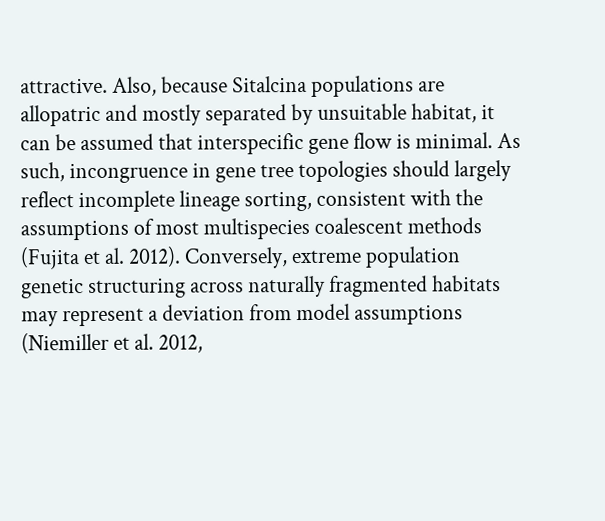attractive. Also, because Sitalcina populations are allopatric and mostly separated by unsuitable habitat, it can be assumed that interspecific gene flow is minimal. As such, incongruence in gene tree topologies should largely reflect incomplete lineage sorting, consistent with the assumptions of most multispecies coalescent methods (Fujita et al. 2012). Conversely, extreme population genetic structuring across naturally fragmented habitats may represent a deviation from model assumptions (Niemiller et al. 2012,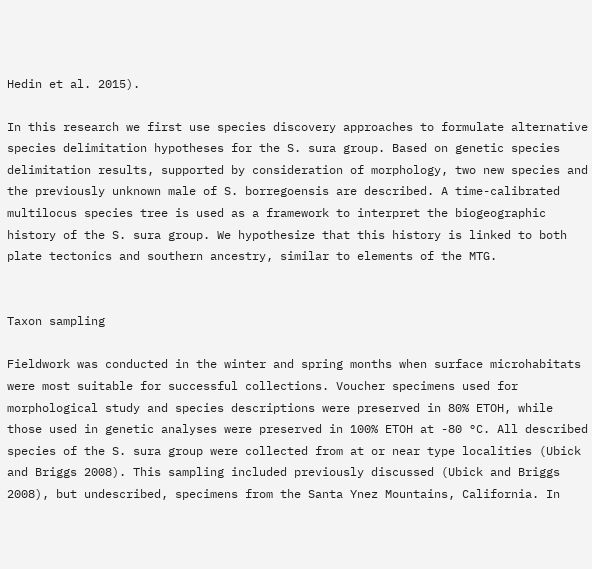Hedin et al. 2015).

In this research we first use species discovery approaches to formulate alternative species delimitation hypotheses for the S. sura group. Based on genetic species delimitation results, supported by consideration of morphology, two new species and the previously unknown male of S. borregoensis are described. A time-calibrated multilocus species tree is used as a framework to interpret the biogeographic history of the S. sura group. We hypothesize that this history is linked to both plate tectonics and southern ancestry, similar to elements of the MTG.


Taxon sampling

Fieldwork was conducted in the winter and spring months when surface microhabitats were most suitable for successful collections. Voucher specimens used for morphological study and species descriptions were preserved in 80% ETOH, while those used in genetic analyses were preserved in 100% ETOH at -80 °C. All described species of the S. sura group were collected from at or near type localities (Ubick and Briggs 2008). This sampling included previously discussed (Ubick and Briggs 2008), but undescribed, specimens from the Santa Ynez Mountains, California. In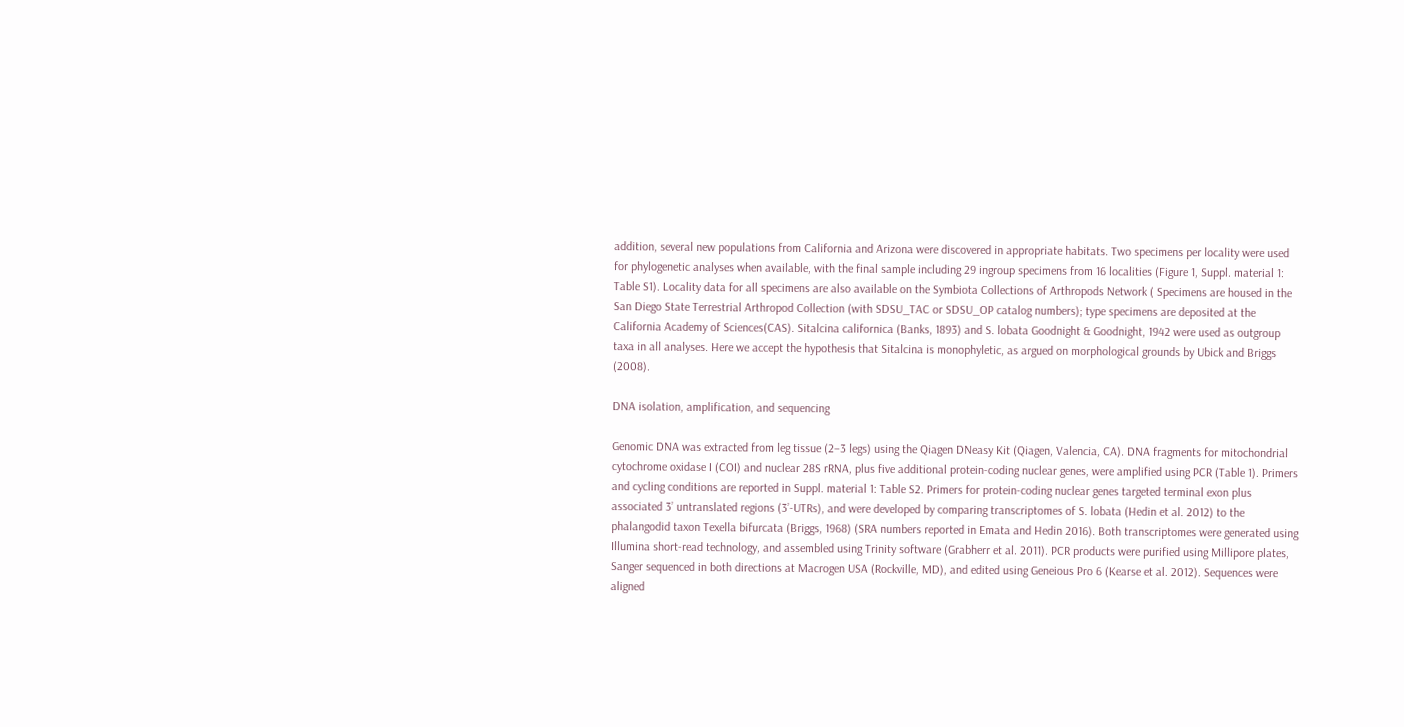addition, several new populations from California and Arizona were discovered in appropriate habitats. Two specimens per locality were used for phylogenetic analyses when available, with the final sample including 29 ingroup specimens from 16 localities (Figure 1, Suppl. material 1: Table S1). Locality data for all specimens are also available on the Symbiota Collections of Arthropods Network ( Specimens are housed in the San Diego State Terrestrial Arthropod Collection (with SDSU_TAC or SDSU_OP catalog numbers); type specimens are deposited at the California Academy of Sciences(CAS). Sitalcina californica (Banks, 1893) and S. lobata Goodnight & Goodnight, 1942 were used as outgroup taxa in all analyses. Here we accept the hypothesis that Sitalcina is monophyletic, as argued on morphological grounds by Ubick and Briggs (2008).

DNA isolation, amplification, and sequencing

Genomic DNA was extracted from leg tissue (2–3 legs) using the Qiagen DNeasy Kit (Qiagen, Valencia, CA). DNA fragments for mitochondrial cytochrome oxidase I (COI) and nuclear 28S rRNA, plus five additional protein-coding nuclear genes, were amplified using PCR (Table 1). Primers and cycling conditions are reported in Suppl. material 1: Table S2. Primers for protein-coding nuclear genes targeted terminal exon plus associated 3’ untranslated regions (3’-UTRs), and were developed by comparing transcriptomes of S. lobata (Hedin et al. 2012) to the phalangodid taxon Texella bifurcata (Briggs, 1968) (SRA numbers reported in Emata and Hedin 2016). Both transcriptomes were generated using Illumina short-read technology, and assembled using Trinity software (Grabherr et al. 2011). PCR products were purified using Millipore plates, Sanger sequenced in both directions at Macrogen USA (Rockville, MD), and edited using Geneious Pro 6 (Kearse et al. 2012). Sequences were aligned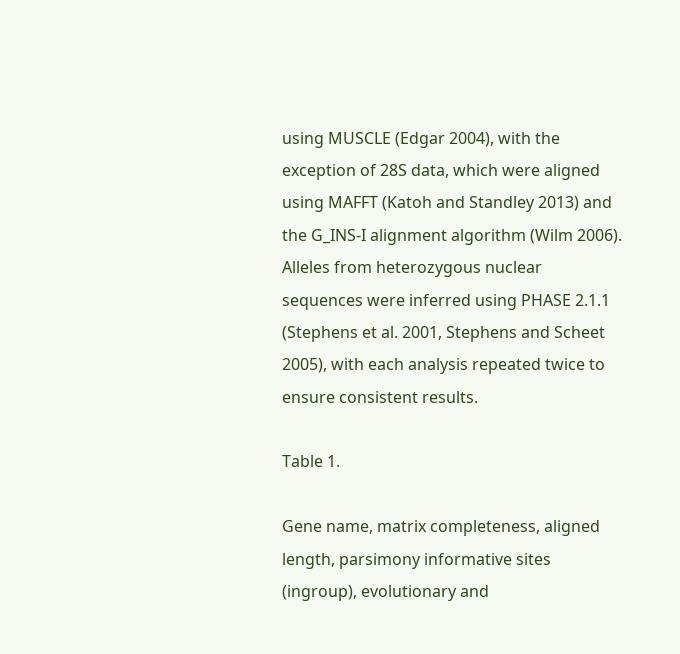using MUSCLE (Edgar 2004), with the exception of 28S data, which were aligned using MAFFT (Katoh and Standley 2013) and the G_INS-I alignment algorithm (Wilm 2006). Alleles from heterozygous nuclear sequences were inferred using PHASE 2.1.1 (Stephens et al. 2001, Stephens and Scheet 2005), with each analysis repeated twice to ensure consistent results.

Table 1.

Gene name, matrix completeness, aligned length, parsimony informative sites (ingroup), evolutionary and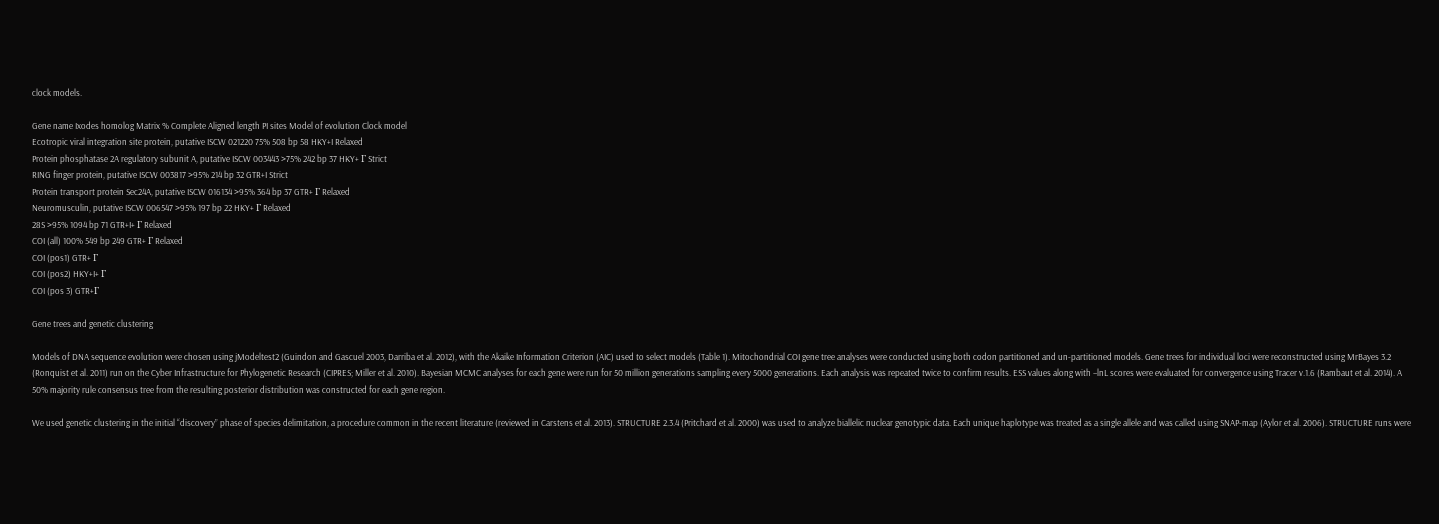clock models.

Gene name Ixodes homolog Matrix % Complete Aligned length PI sites Model of evolution Clock model
Ecotropic viral integration site protein, putative ISCW 021220 75% 508 bp 58 HKY+I Relaxed
Protein phosphatase 2A regulatory subunit A, putative ISCW 003443 >75% 242 bp 37 HKY+ Γ Strict
RING finger protein, putative ISCW 003817 >95% 214 bp 32 GTR+I Strict
Protein transport protein Sec24A, putative ISCW 016134 >95% 364 bp 37 GTR+ Γ Relaxed
Neuromusculin, putative ISCW 006547 >95% 197 bp 22 HKY+ Γ Relaxed
28S >95% 1094 bp 71 GTR+I+ Γ Relaxed
COI (all) 100% 549 bp 249 GTR+ Γ Relaxed
COI (pos1) GTR+ Γ
COI (pos2) HKY+I+ Γ
COI (pos 3) GTR+Γ

Gene trees and genetic clustering

Models of DNA sequence evolution were chosen using jModeltest2 (Guindon and Gascuel 2003, Darriba et al. 2012), with the Akaike Information Criterion (AIC) used to select models (Table 1). Mitochondrial COI gene tree analyses were conducted using both codon partitioned and un-partitioned models. Gene trees for individual loci were reconstructed using MrBayes 3.2 (Ronquist et al. 2011) run on the Cyber Infrastructure for Phylogenetic Research (CIPRES; Miller et al. 2010). Bayesian MCMC analyses for each gene were run for 50 million generations sampling every 5000 generations. Each analysis was repeated twice to confirm results. ESS values along with –lnL scores were evaluated for convergence using Tracer v.1.6 (Rambaut et al. 2014). A 50% majority rule consensus tree from the resulting posterior distribution was constructed for each gene region.

We used genetic clustering in the initial “discovery” phase of species delimitation, a procedure common in the recent literature (reviewed in Carstens et al. 2013). STRUCTURE 2.3.4 (Pritchard et al. 2000) was used to analyze biallelic nuclear genotypic data. Each unique haplotype was treated as a single allele and was called using SNAP-map (Aylor et al. 2006). STRUCTURE runs were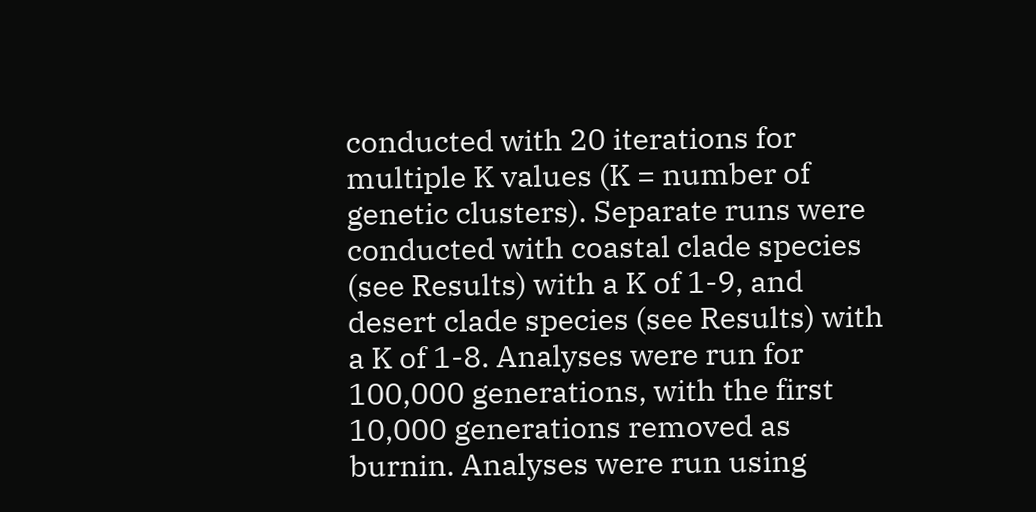conducted with 20 iterations for multiple K values (K = number of genetic clusters). Separate runs were conducted with coastal clade species (see Results) with a K of 1-9, and desert clade species (see Results) with a K of 1-8. Analyses were run for 100,000 generations, with the first 10,000 generations removed as burnin. Analyses were run using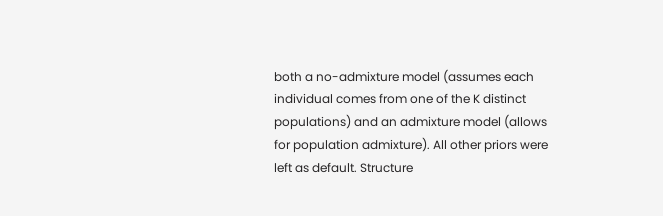both a no-admixture model (assumes each individual comes from one of the K distinct populations) and an admixture model (allows for population admixture). All other priors were left as default. Structure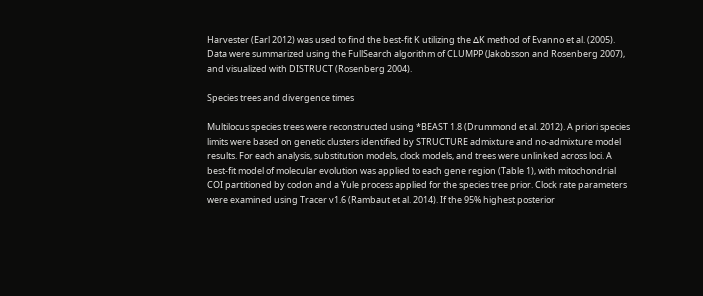Harvester (Earl 2012) was used to find the best-fit K utilizing the ∆K method of Evanno et al. (2005). Data were summarized using the FullSearch algorithm of CLUMPP (Jakobsson and Rosenberg 2007), and visualized with DISTRUCT (Rosenberg 2004).

Species trees and divergence times

Multilocus species trees were reconstructed using *BEAST 1.8 (Drummond et al. 2012). A priori species limits were based on genetic clusters identified by STRUCTURE admixture and no-admixture model results. For each analysis, substitution models, clock models, and trees were unlinked across loci. A best-fit model of molecular evolution was applied to each gene region (Table 1), with mitochondrial COI partitioned by codon and a Yule process applied for the species tree prior. Clock rate parameters were examined using Tracer v1.6 (Rambaut et al. 2014). If the 95% highest posterior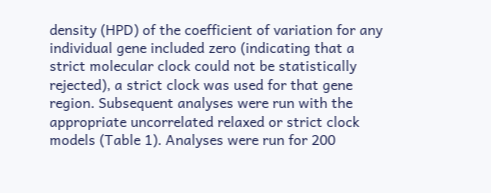density (HPD) of the coefficient of variation for any individual gene included zero (indicating that a strict molecular clock could not be statistically rejected), a strict clock was used for that gene region. Subsequent analyses were run with the appropriate uncorrelated relaxed or strict clock models (Table 1). Analyses were run for 200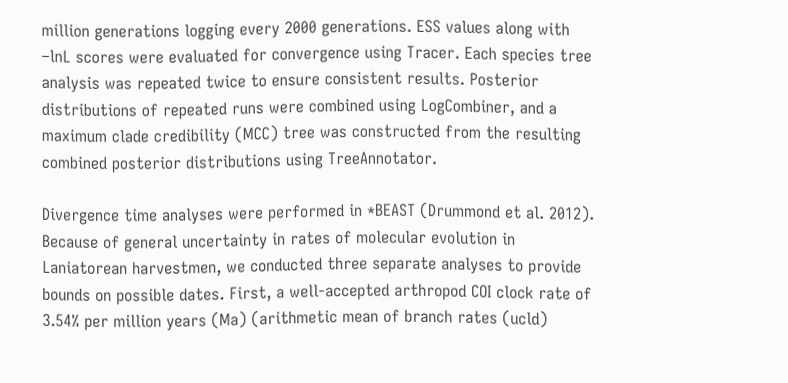million generations logging every 2000 generations. ESS values along with –lnL scores were evaluated for convergence using Tracer. Each species tree analysis was repeated twice to ensure consistent results. Posterior distributions of repeated runs were combined using LogCombiner, and a maximum clade credibility (MCC) tree was constructed from the resulting combined posterior distributions using TreeAnnotator.

Divergence time analyses were performed in *BEAST (Drummond et al. 2012). Because of general uncertainty in rates of molecular evolution in Laniatorean harvestmen, we conducted three separate analyses to provide bounds on possible dates. First, a well-accepted arthropod COI clock rate of 3.54% per million years (Ma) (arithmetic mean of branch rates (ucld)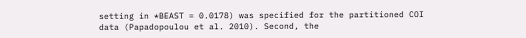setting in *BEAST = 0.0178) was specified for the partitioned COI data (Papadopoulou et al. 2010). Second, the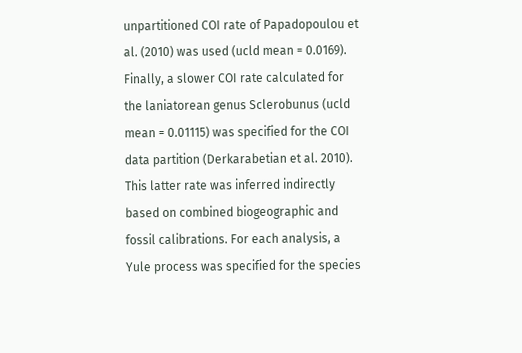unpartitioned COI rate of Papadopoulou et al. (2010) was used (ucld mean = 0.0169). Finally, a slower COI rate calculated for the laniatorean genus Sclerobunus (ucld mean = 0.01115) was specified for the COI data partition (Derkarabetian et al. 2010). This latter rate was inferred indirectly based on combined biogeographic and fossil calibrations. For each analysis, a Yule process was specified for the species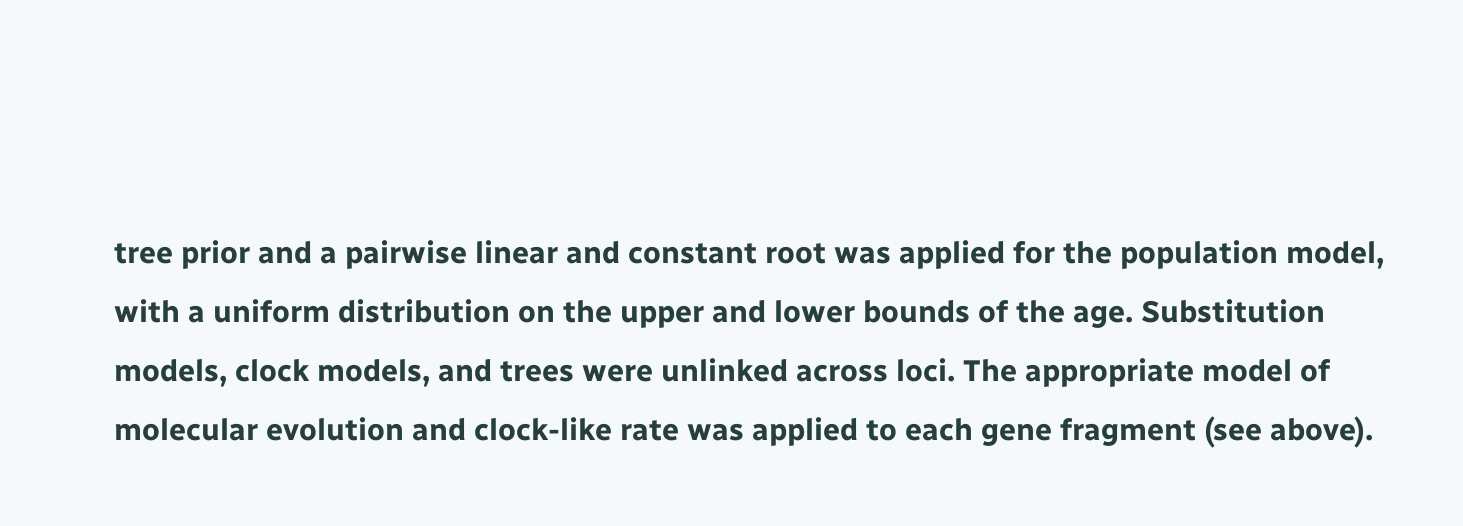tree prior and a pairwise linear and constant root was applied for the population model, with a uniform distribution on the upper and lower bounds of the age. Substitution models, clock models, and trees were unlinked across loci. The appropriate model of molecular evolution and clock-like rate was applied to each gene fragment (see above).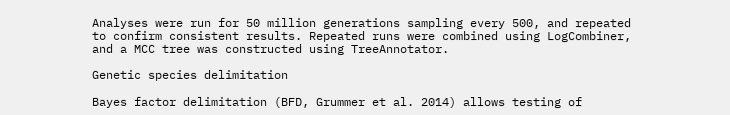Analyses were run for 50 million generations sampling every 500, and repeated to confirm consistent results. Repeated runs were combined using LogCombiner, and a MCC tree was constructed using TreeAnnotator.

Genetic species delimitation

Bayes factor delimitation (BFD, Grummer et al. 2014) allows testing of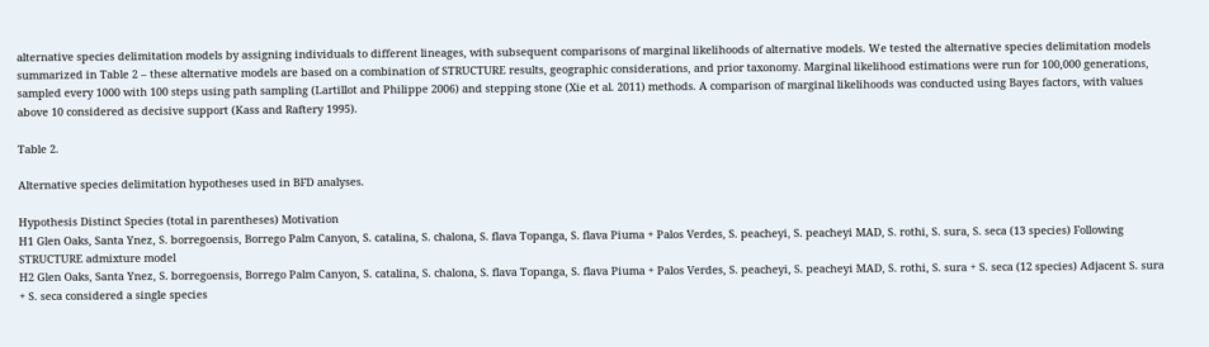alternative species delimitation models by assigning individuals to different lineages, with subsequent comparisons of marginal likelihoods of alternative models. We tested the alternative species delimitation models summarized in Table 2 – these alternative models are based on a combination of STRUCTURE results, geographic considerations, and prior taxonomy. Marginal likelihood estimations were run for 100,000 generations, sampled every 1000 with 100 steps using path sampling (Lartillot and Philippe 2006) and stepping stone (Xie et al. 2011) methods. A comparison of marginal likelihoods was conducted using Bayes factors, with values above 10 considered as decisive support (Kass and Raftery 1995).

Table 2.

Alternative species delimitation hypotheses used in BFD analyses.

Hypothesis Distinct Species (total in parentheses) Motivation
H1 Glen Oaks, Santa Ynez, S. borregoensis, Borrego Palm Canyon, S. catalina, S. chalona, S. flava Topanga, S. flava Piuma + Palos Verdes, S. peacheyi, S. peacheyi MAD, S. rothi, S. sura, S. seca (13 species) Following STRUCTURE admixture model
H2 Glen Oaks, Santa Ynez, S. borregoensis, Borrego Palm Canyon, S. catalina, S. chalona, S. flava Topanga, S. flava Piuma + Palos Verdes, S. peacheyi, S. peacheyi MAD, S. rothi, S. sura + S. seca (12 species) Adjacent S. sura + S. seca considered a single species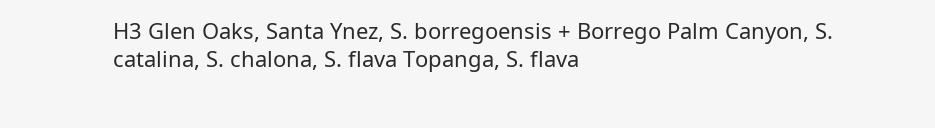H3 Glen Oaks, Santa Ynez, S. borregoensis + Borrego Palm Canyon, S. catalina, S. chalona, S. flava Topanga, S. flava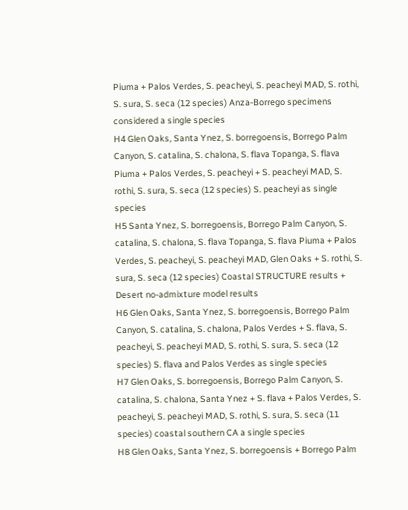Piuma + Palos Verdes, S. peacheyi, S. peacheyi MAD, S. rothi, S. sura, S. seca (12 species) Anza-Borrego specimens considered a single species
H4 Glen Oaks, Santa Ynez, S. borregoensis, Borrego Palm Canyon, S. catalina, S. chalona, S. flava Topanga, S. flava Piuma + Palos Verdes, S. peacheyi + S. peacheyi MAD, S. rothi, S. sura, S. seca (12 species) S. peacheyi as single species
H5 Santa Ynez, S. borregoensis, Borrego Palm Canyon, S. catalina, S. chalona, S. flava Topanga, S. flava Piuma + Palos Verdes, S. peacheyi, S. peacheyi MAD, Glen Oaks + S. rothi, S. sura, S. seca (12 species) Coastal STRUCTURE results + Desert no-admixture model results
H6 Glen Oaks, Santa Ynez, S. borregoensis, Borrego Palm Canyon, S. catalina, S. chalona, Palos Verdes + S. flava, S. peacheyi, S. peacheyi MAD, S. rothi, S. sura, S. seca (12 species) S. flava and Palos Verdes as single species
H7 Glen Oaks, S. borregoensis, Borrego Palm Canyon, S. catalina, S. chalona, Santa Ynez + S. flava + Palos Verdes, S. peacheyi, S. peacheyi MAD, S. rothi, S. sura, S. seca (11 species) coastal southern CA a single species
H8 Glen Oaks, Santa Ynez, S. borregoensis + Borrego Palm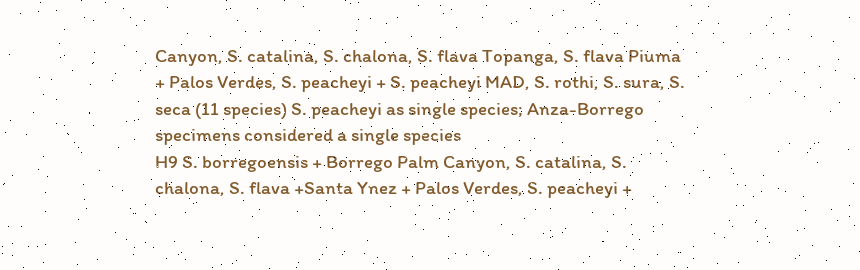Canyon, S. catalina, S. chalona, S. flava Topanga, S. flava Piuma + Palos Verdes, S. peacheyi + S. peacheyi MAD, S. rothi, S. sura, S. seca (11 species) S. peacheyi as single species; Anza-Borrego specimens considered a single species
H9 S. borregoensis + Borrego Palm Canyon, S. catalina, S. chalona, S. flava +Santa Ynez + Palos Verdes, S. peacheyi +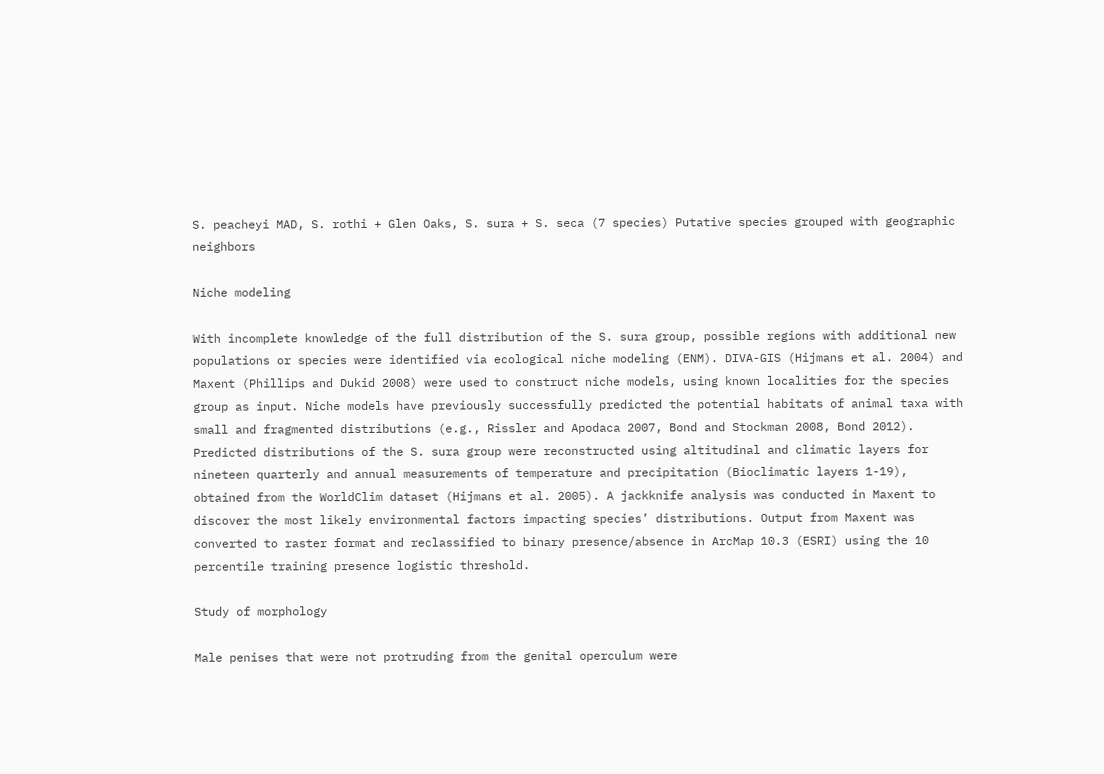S. peacheyi MAD, S. rothi + Glen Oaks, S. sura + S. seca (7 species) Putative species grouped with geographic neighbors

Niche modeling

With incomplete knowledge of the full distribution of the S. sura group, possible regions with additional new populations or species were identified via ecological niche modeling (ENM). DIVA-GIS (Hijmans et al. 2004) and Maxent (Phillips and Dukid 2008) were used to construct niche models, using known localities for the species group as input. Niche models have previously successfully predicted the potential habitats of animal taxa with small and fragmented distributions (e.g., Rissler and Apodaca 2007, Bond and Stockman 2008, Bond 2012). Predicted distributions of the S. sura group were reconstructed using altitudinal and climatic layers for nineteen quarterly and annual measurements of temperature and precipitation (Bioclimatic layers 1-19), obtained from the WorldClim dataset (Hijmans et al. 2005). A jackknife analysis was conducted in Maxent to discover the most likely environmental factors impacting species’ distributions. Output from Maxent was converted to raster format and reclassified to binary presence/absence in ArcMap 10.3 (ESRI) using the 10 percentile training presence logistic threshold.

Study of morphology

Male penises that were not protruding from the genital operculum were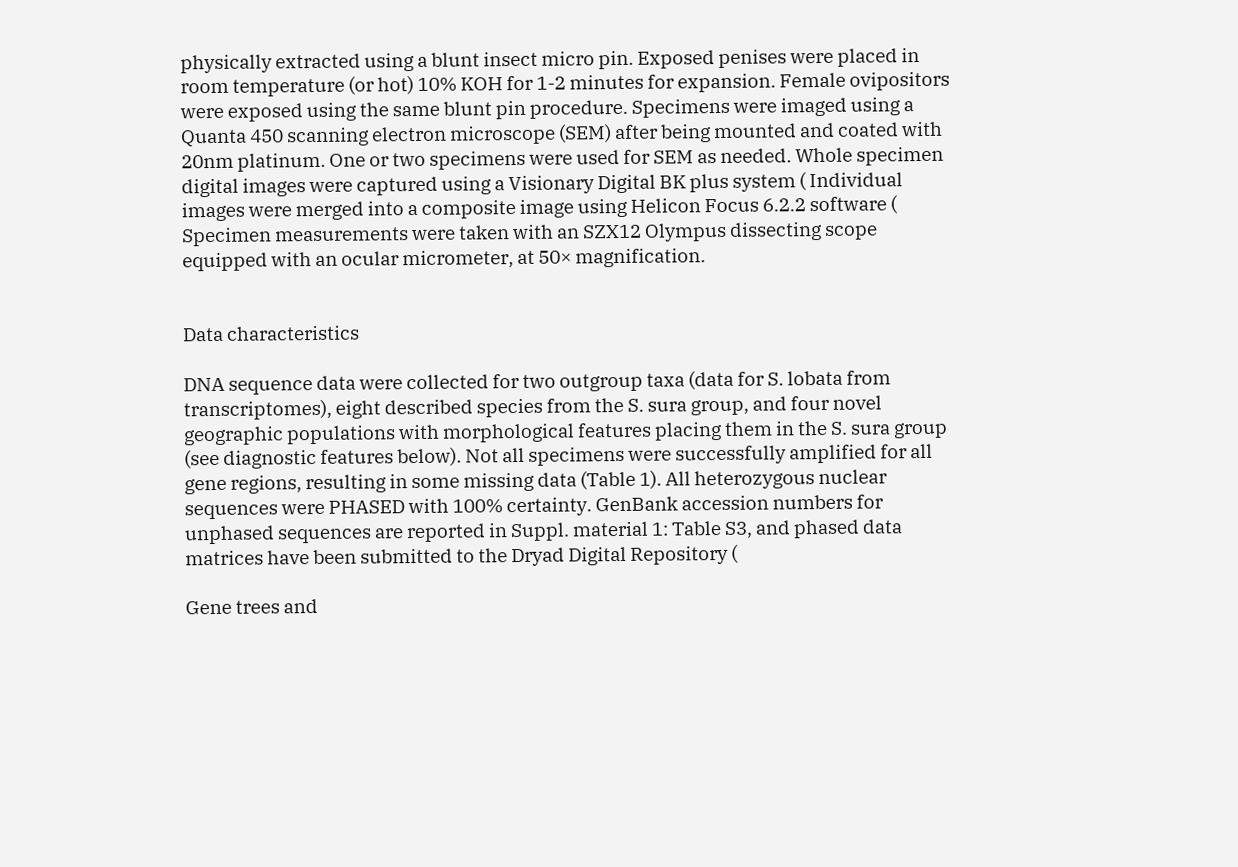physically extracted using a blunt insect micro pin. Exposed penises were placed in room temperature (or hot) 10% KOH for 1-2 minutes for expansion. Female ovipositors were exposed using the same blunt pin procedure. Specimens were imaged using a Quanta 450 scanning electron microscope (SEM) after being mounted and coated with 20nm platinum. One or two specimens were used for SEM as needed. Whole specimen digital images were captured using a Visionary Digital BK plus system ( Individual images were merged into a composite image using Helicon Focus 6.2.2 software ( Specimen measurements were taken with an SZX12 Olympus dissecting scope equipped with an ocular micrometer, at 50× magnification.


Data characteristics

DNA sequence data were collected for two outgroup taxa (data for S. lobata from transcriptomes), eight described species from the S. sura group, and four novel geographic populations with morphological features placing them in the S. sura group (see diagnostic features below). Not all specimens were successfully amplified for all gene regions, resulting in some missing data (Table 1). All heterozygous nuclear sequences were PHASED with 100% certainty. GenBank accession numbers for unphased sequences are reported in Suppl. material 1: Table S3, and phased data matrices have been submitted to the Dryad Digital Repository (

Gene trees and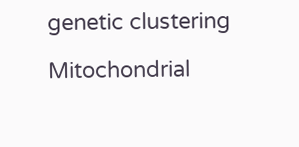genetic clustering

Mitochondrial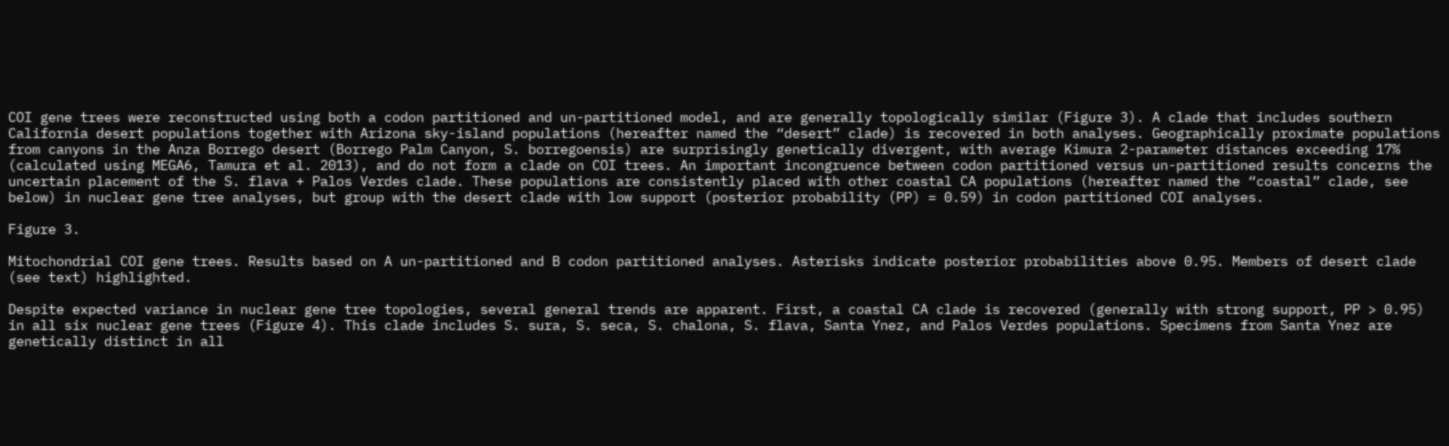COI gene trees were reconstructed using both a codon partitioned and un-partitioned model, and are generally topologically similar (Figure 3). A clade that includes southern California desert populations together with Arizona sky-island populations (hereafter named the “desert” clade) is recovered in both analyses. Geographically proximate populations from canyons in the Anza Borrego desert (Borrego Palm Canyon, S. borregoensis) are surprisingly genetically divergent, with average Kimura 2-parameter distances exceeding 17% (calculated using MEGA6, Tamura et al. 2013), and do not form a clade on COI trees. An important incongruence between codon partitioned versus un-partitioned results concerns the uncertain placement of the S. flava + Palos Verdes clade. These populations are consistently placed with other coastal CA populations (hereafter named the “coastal” clade, see below) in nuclear gene tree analyses, but group with the desert clade with low support (posterior probability (PP) = 0.59) in codon partitioned COI analyses.

Figure 3.

Mitochondrial COI gene trees. Results based on A un-partitioned and B codon partitioned analyses. Asterisks indicate posterior probabilities above 0.95. Members of desert clade (see text) highlighted.

Despite expected variance in nuclear gene tree topologies, several general trends are apparent. First, a coastal CA clade is recovered (generally with strong support, PP > 0.95) in all six nuclear gene trees (Figure 4). This clade includes S. sura, S. seca, S. chalona, S. flava, Santa Ynez, and Palos Verdes populations. Specimens from Santa Ynez are genetically distinct in all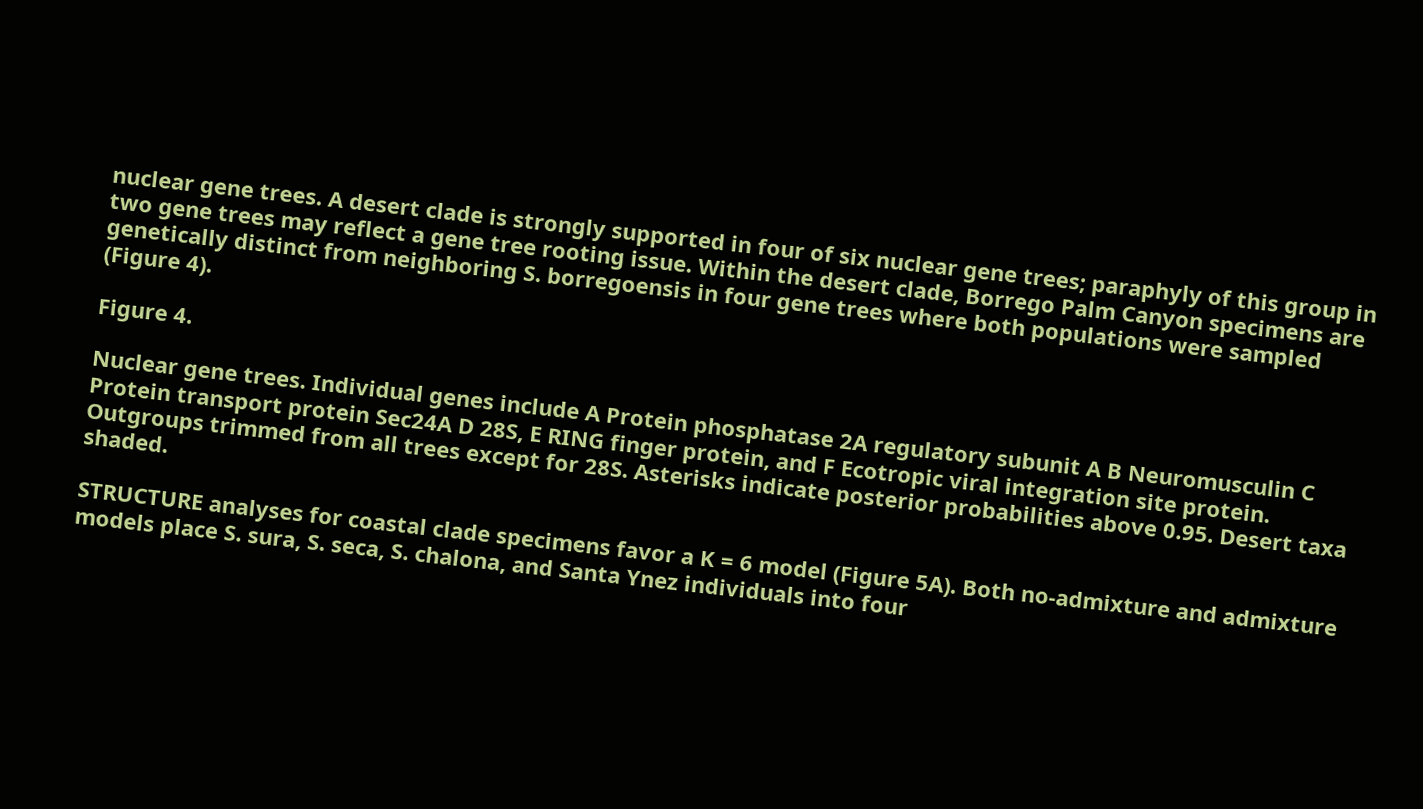nuclear gene trees. A desert clade is strongly supported in four of six nuclear gene trees; paraphyly of this group in two gene trees may reflect a gene tree rooting issue. Within the desert clade, Borrego Palm Canyon specimens are genetically distinct from neighboring S. borregoensis in four gene trees where both populations were sampled (Figure 4).

Figure 4.

Nuclear gene trees. Individual genes include A Protein phosphatase 2A regulatory subunit A B Neuromusculin C Protein transport protein Sec24A D 28S, E RING finger protein, and F Ecotropic viral integration site protein. Outgroups trimmed from all trees except for 28S. Asterisks indicate posterior probabilities above 0.95. Desert taxa shaded.

STRUCTURE analyses for coastal clade specimens favor a K = 6 model (Figure 5A). Both no-admixture and admixture models place S. sura, S. seca, S. chalona, and Santa Ynez individuals into four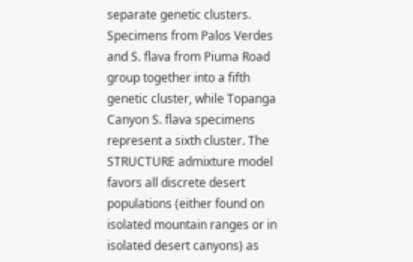separate genetic clusters. Specimens from Palos Verdes and S. flava from Piuma Road group together into a fifth genetic cluster, while Topanga Canyon S. flava specimens represent a sixth cluster. The STRUCTURE admixture model favors all discrete desert populations (either found on isolated mountain ranges or in isolated desert canyons) as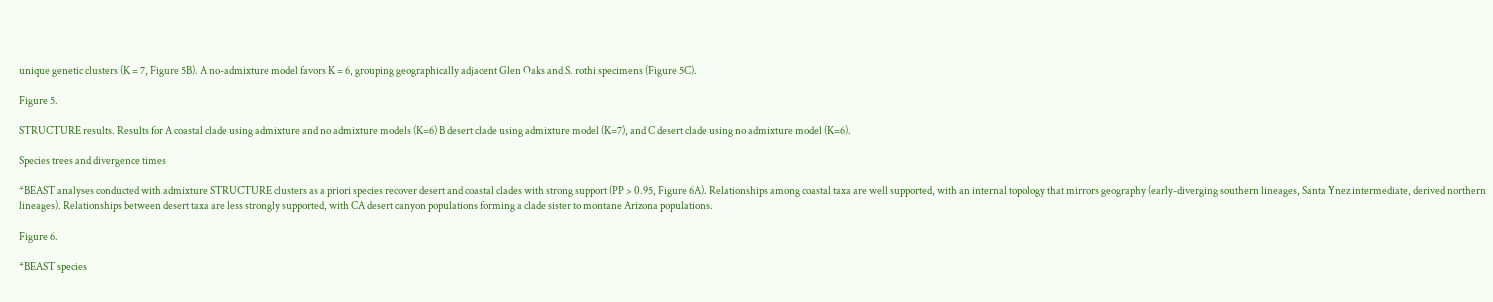unique genetic clusters (K = 7, Figure 5B). A no-admixture model favors K = 6, grouping geographically adjacent Glen Oaks and S. rothi specimens (Figure 5C).

Figure 5.

STRUCTURE results. Results for A coastal clade using admixture and no admixture models (K=6) B desert clade using admixture model (K=7), and C desert clade using no admixture model (K=6).

Species trees and divergence times

*BEAST analyses conducted with admixture STRUCTURE clusters as a priori species recover desert and coastal clades with strong support (PP > 0.95, Figure 6A). Relationships among coastal taxa are well supported, with an internal topology that mirrors geography (early-diverging southern lineages, Santa Ynez intermediate, derived northern lineages). Relationships between desert taxa are less strongly supported, with CA desert canyon populations forming a clade sister to montane Arizona populations.

Figure 6.

*BEAST species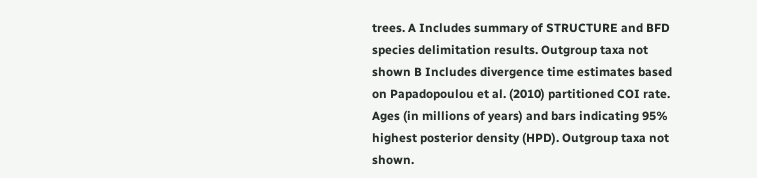trees. A Includes summary of STRUCTURE and BFD species delimitation results. Outgroup taxa not shown B Includes divergence time estimates based on Papadopoulou et al. (2010) partitioned COI rate. Ages (in millions of years) and bars indicating 95% highest posterior density (HPD). Outgroup taxa not shown.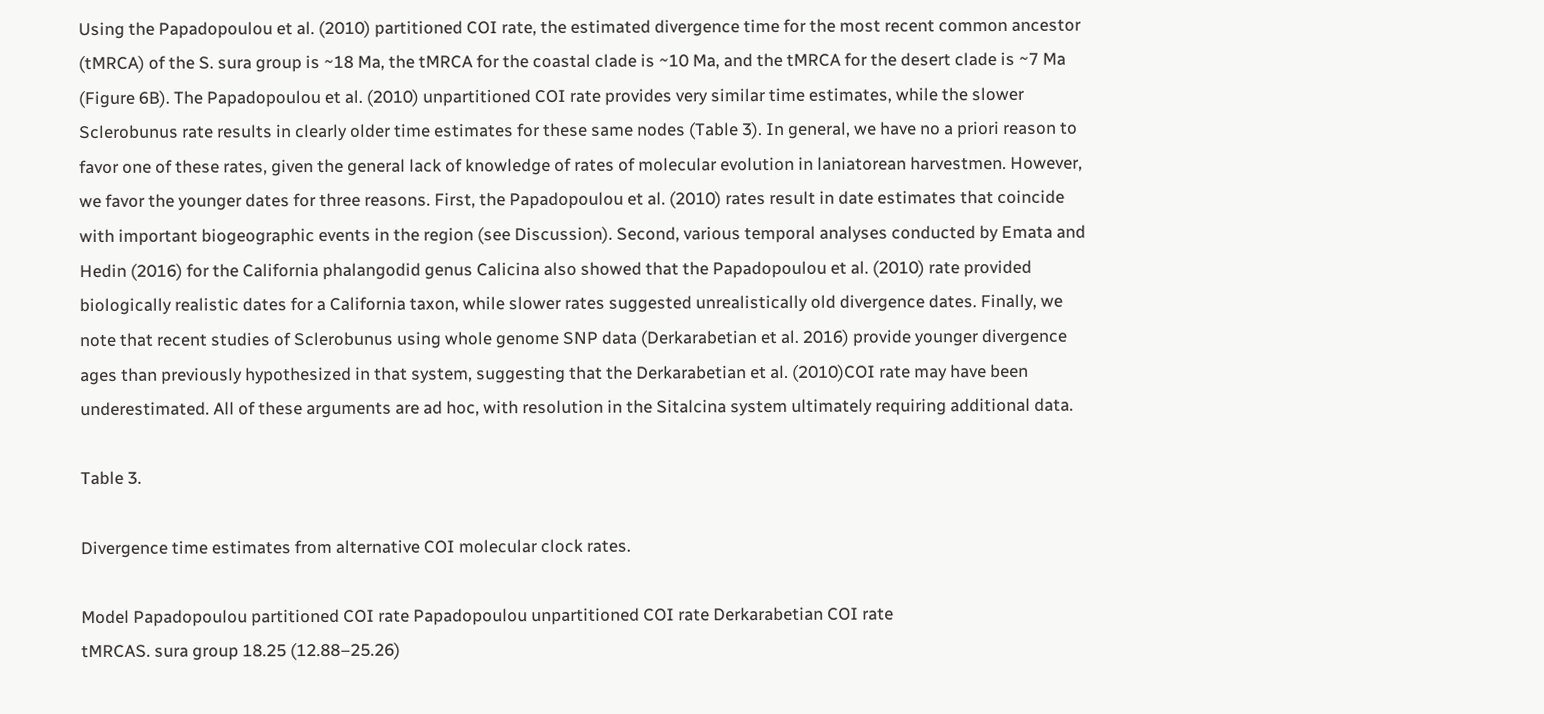Using the Papadopoulou et al. (2010) partitioned COI rate, the estimated divergence time for the most recent common ancestor (tMRCA) of the S. sura group is ~18 Ma, the tMRCA for the coastal clade is ~10 Ma, and the tMRCA for the desert clade is ~7 Ma (Figure 6B). The Papadopoulou et al. (2010) unpartitioned COI rate provides very similar time estimates, while the slower Sclerobunus rate results in clearly older time estimates for these same nodes (Table 3). In general, we have no a priori reason to favor one of these rates, given the general lack of knowledge of rates of molecular evolution in laniatorean harvestmen. However, we favor the younger dates for three reasons. First, the Papadopoulou et al. (2010) rates result in date estimates that coincide with important biogeographic events in the region (see Discussion). Second, various temporal analyses conducted by Emata and Hedin (2016) for the California phalangodid genus Calicina also showed that the Papadopoulou et al. (2010) rate provided biologically realistic dates for a California taxon, while slower rates suggested unrealistically old divergence dates. Finally, we note that recent studies of Sclerobunus using whole genome SNP data (Derkarabetian et al. 2016) provide younger divergence ages than previously hypothesized in that system, suggesting that the Derkarabetian et al. (2010)COI rate may have been underestimated. All of these arguments are ad hoc, with resolution in the Sitalcina system ultimately requiring additional data.

Table 3.

Divergence time estimates from alternative COI molecular clock rates.

Model Papadopoulou partitioned COI rate Papadopoulou unpartitioned COI rate Derkarabetian COI rate
tMRCAS. sura group 18.25 (12.88–25.26)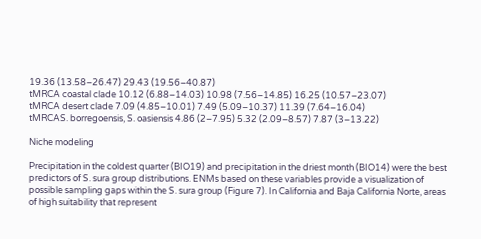19.36 (13.58–26.47) 29.43 (19.56–40.87)
tMRCA coastal clade 10.12 (6.88–14.03) 10.98 (7.56–14.85) 16.25 (10.57–23.07)
tMRCA desert clade 7.09 (4.85–10.01) 7.49 (5.09–10.37) 11.39 (7.64–16.04)
tMRCAS. borregoensis, S. oasiensis 4.86 (2–7.95) 5.32 (2.09–8.57) 7.87 (3–13.22)

Niche modeling

Precipitation in the coldest quarter (BIO19) and precipitation in the driest month (BIO14) were the best predictors of S. sura group distributions. ENMs based on these variables provide a visualization of possible sampling gaps within the S. sura group (Figure 7). In California and Baja California Norte, areas of high suitability that represent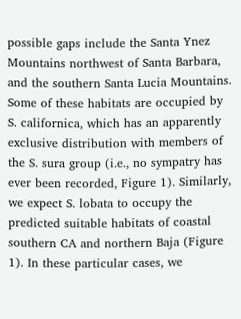possible gaps include the Santa Ynez Mountains northwest of Santa Barbara, and the southern Santa Lucia Mountains. Some of these habitats are occupied by S. californica, which has an apparently exclusive distribution with members of the S. sura group (i.e., no sympatry has ever been recorded, Figure 1). Similarly, we expect S. lobata to occupy the predicted suitable habitats of coastal southern CA and northern Baja (Figure 1). In these particular cases, we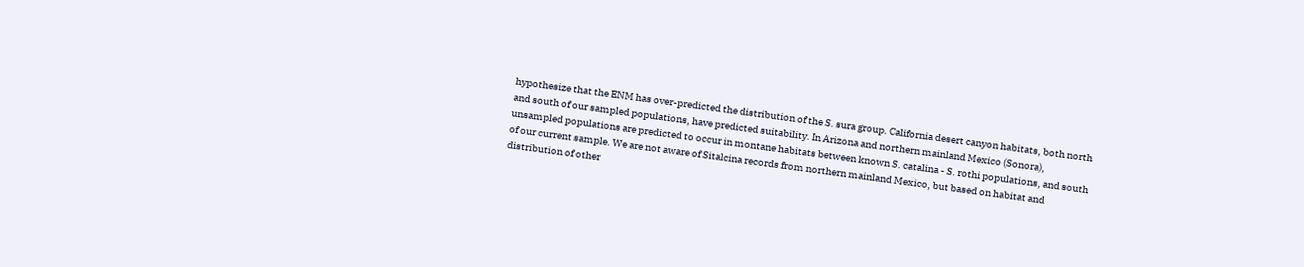hypothesize that the ENM has over-predicted the distribution of the S. sura group. California desert canyon habitats, both north and south of our sampled populations, have predicted suitability. In Arizona and northern mainland Mexico (Sonora), unsampled populations are predicted to occur in montane habitats between known S. catalina - S. rothi populations, and south of our current sample. We are not aware of Sitalcina records from northern mainland Mexico, but based on habitat and distribution of other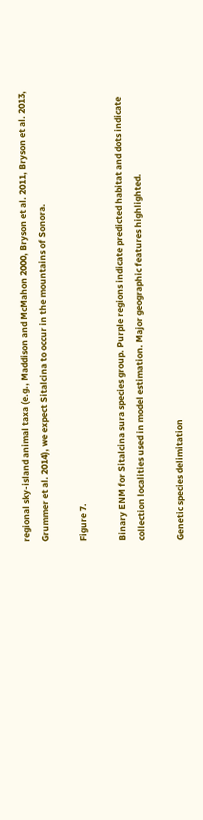regional sky-island animal taxa (e.g., Maddison and McMahon 2000, Bryson et al. 2011, Bryson et al. 2013, Grummer et al. 2014), we expect Sitalcina to occur in the mountains of Sonora.

Figure 7.

Binary ENM for Sitalcina sura species group. Purple regions indicate predicted habitat and dots indicate collection localities used in model estimation. Major geographic features highlighted.

Genetic species delimitation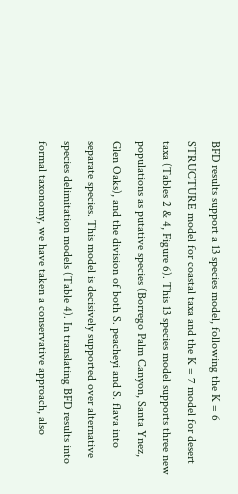BFD results support a 13 species model, following the K = 6 STRUCTURE model for coastal taxa and the K = 7 model for desert taxa (Tables 2 & 4, Figure 6). This 13 species model supports three new populations as putative species (Borrego Palm Canyon, Santa Ynez, Glen Oaks), and the division of both S. peacheyi and S. flava into separate species. This model is decisively supported over alternative species delimitation models (Table 4). In translating BFD results into formal taxonomy, we have taken a conservative approach, also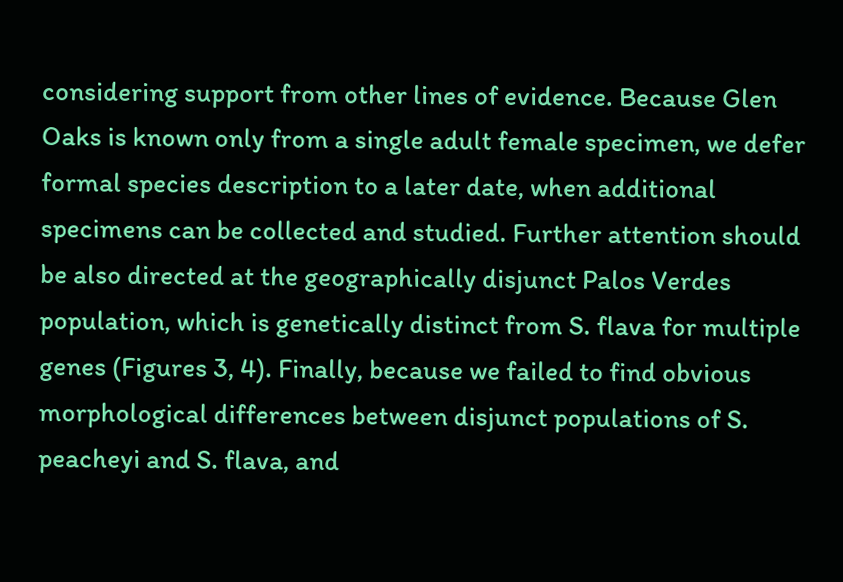considering support from other lines of evidence. Because Glen Oaks is known only from a single adult female specimen, we defer formal species description to a later date, when additional specimens can be collected and studied. Further attention should be also directed at the geographically disjunct Palos Verdes population, which is genetically distinct from S. flava for multiple genes (Figures 3, 4). Finally, because we failed to find obvious morphological differences between disjunct populations of S. peacheyi and S. flava, and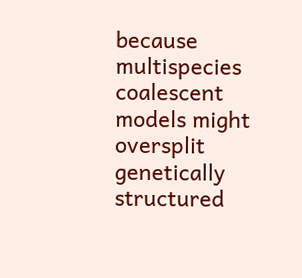because multispecies coalescent models might oversplit genetically structured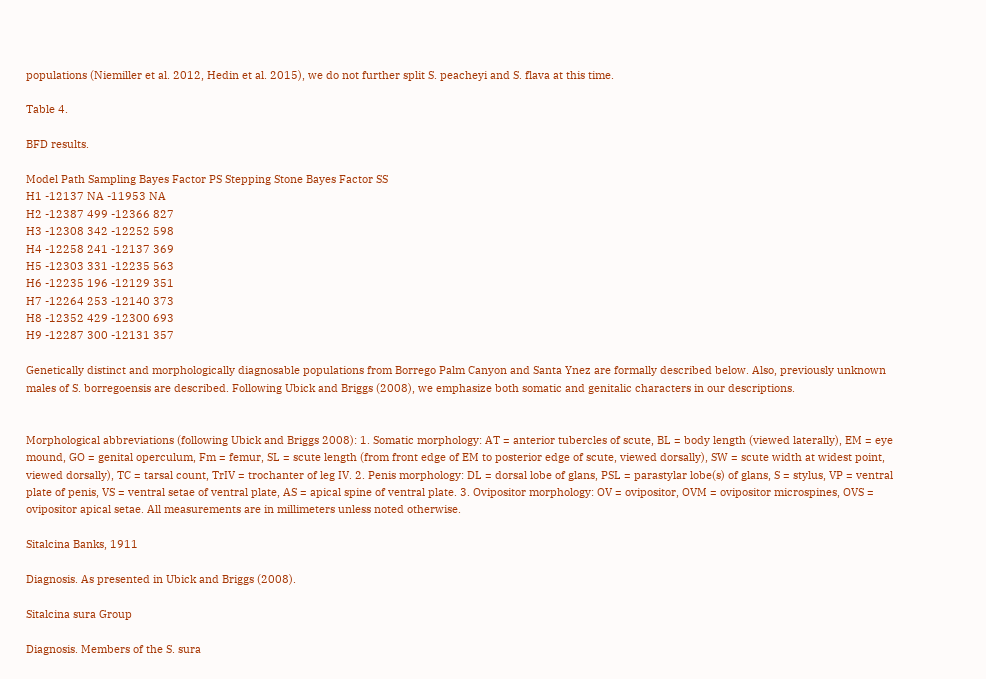populations (Niemiller et al. 2012, Hedin et al. 2015), we do not further split S. peacheyi and S. flava at this time.

Table 4.

BFD results.

Model Path Sampling Bayes Factor PS Stepping Stone Bayes Factor SS
H1 -12137 NA -11953 NA
H2 -12387 499 -12366 827
H3 -12308 342 -12252 598
H4 -12258 241 -12137 369
H5 -12303 331 -12235 563
H6 -12235 196 -12129 351
H7 -12264 253 -12140 373
H8 -12352 429 -12300 693
H9 -12287 300 -12131 357

Genetically distinct and morphologically diagnosable populations from Borrego Palm Canyon and Santa Ynez are formally described below. Also, previously unknown males of S. borregoensis are described. Following Ubick and Briggs (2008), we emphasize both somatic and genitalic characters in our descriptions.


Morphological abbreviations (following Ubick and Briggs 2008): 1. Somatic morphology: AT = anterior tubercles of scute, BL = body length (viewed laterally), EM = eye mound, GO = genital operculum, Fm = femur, SL = scute length (from front edge of EM to posterior edge of scute, viewed dorsally), SW = scute width at widest point, viewed dorsally), TC = tarsal count, TrIV = trochanter of leg IV. 2. Penis morphology: DL = dorsal lobe of glans, PSL = parastylar lobe(s) of glans, S = stylus, VP = ventral plate of penis, VS = ventral setae of ventral plate, AS = apical spine of ventral plate. 3. Ovipositor morphology: OV = ovipositor, OVM = ovipositor microspines, OVS = ovipositor apical setae. All measurements are in millimeters unless noted otherwise.

Sitalcina Banks, 1911

Diagnosis. As presented in Ubick and Briggs (2008).

Sitalcina sura Group

Diagnosis. Members of the S. sura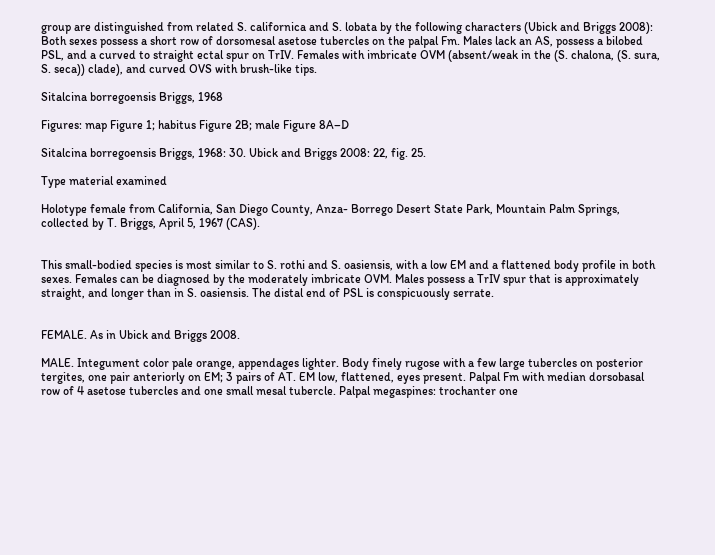group are distinguished from related S. californica and S. lobata by the following characters (Ubick and Briggs 2008): Both sexes possess a short row of dorsomesal asetose tubercles on the palpal Fm. Males lack an AS, possess a bilobed PSL, and a curved to straight ectal spur on TrIV. Females with imbricate OVM (absent/weak in the (S. chalona, (S. sura, S. seca)) clade), and curved OVS with brush-like tips.

Sitalcina borregoensis Briggs, 1968

Figures: map Figure 1; habitus Figure 2B; male Figure 8A–D

Sitalcina borregoensis Briggs, 1968: 30. Ubick and Briggs 2008: 22, fig. 25.

Type material examined

Holotype female from California, San Diego County, Anza- Borrego Desert State Park, Mountain Palm Springs, collected by T. Briggs, April 5, 1967 (CAS).


This small-bodied species is most similar to S. rothi and S. oasiensis, with a low EM and a flattened body profile in both sexes. Females can be diagnosed by the moderately imbricate OVM. Males possess a TrIV spur that is approximately straight, and longer than in S. oasiensis. The distal end of PSL is conspicuously serrate.


FEMALE. As in Ubick and Briggs 2008.

MALE. Integument color pale orange, appendages lighter. Body finely rugose with a few large tubercles on posterior tergites, one pair anteriorly on EM; 3 pairs of AT. EM low, flattened, eyes present. Palpal Fm with median dorsobasal row of 4 asetose tubercles and one small mesal tubercle. Palpal megaspines: trochanter one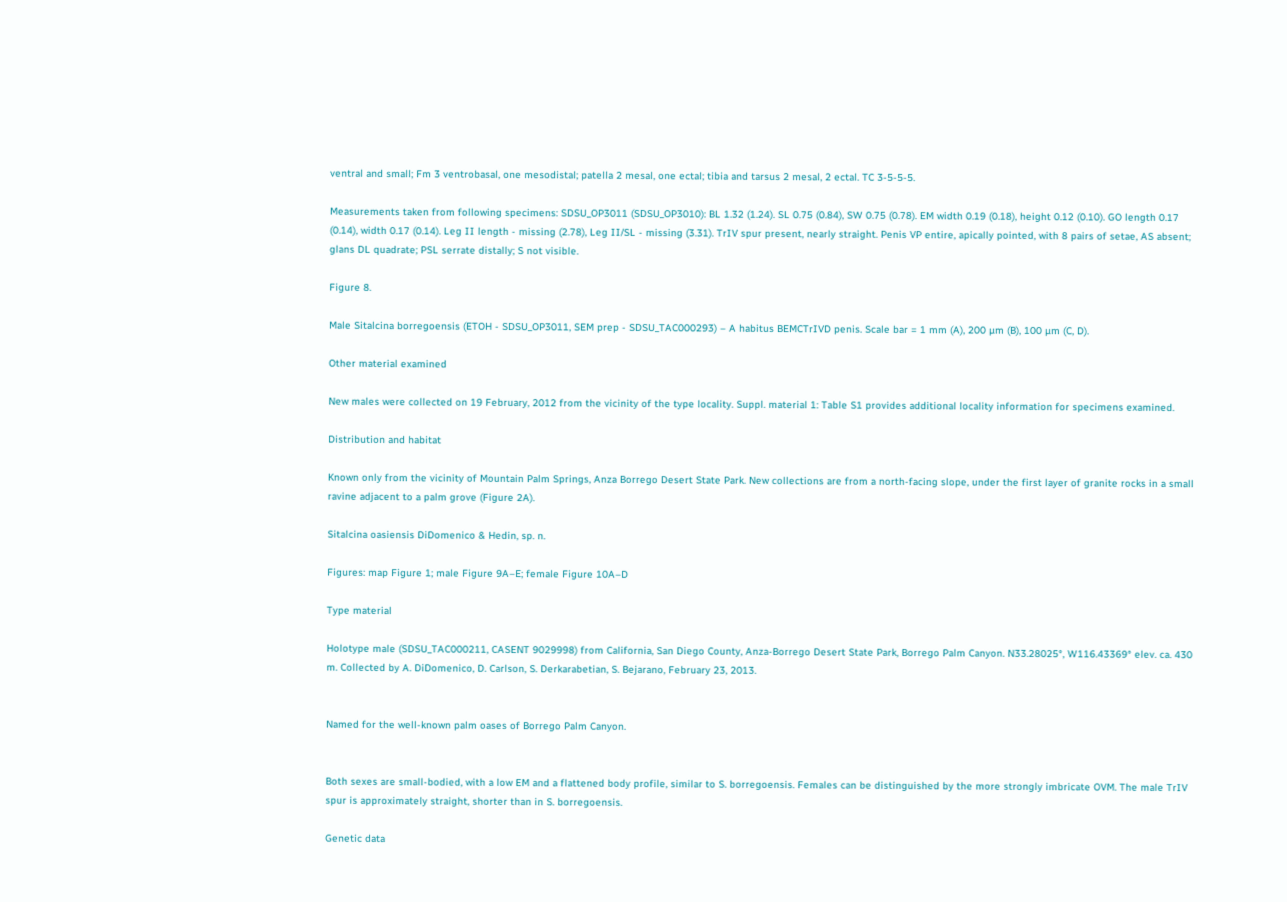ventral and small; Fm 3 ventrobasal, one mesodistal; patella 2 mesal, one ectal; tibia and tarsus 2 mesal, 2 ectal. TC 3-5-5-5.

Measurements taken from following specimens: SDSU_OP3011 (SDSU_OP3010): BL 1.32 (1.24). SL 0.75 (0.84), SW 0.75 (0.78). EM width 0.19 (0.18), height 0.12 (0.10). GO length 0.17 (0.14), width 0.17 (0.14). Leg II length - missing (2.78), Leg II/SL - missing (3.31). TrIV spur present, nearly straight. Penis VP entire, apically pointed, with 8 pairs of setae, AS absent; glans DL quadrate; PSL serrate distally; S not visible.

Figure 8.

Male Sitalcina borregoensis (ETOH - SDSU_OP3011, SEM prep - SDSU_TAC000293) – A habitus BEMCTrIVD penis. Scale bar = 1 mm (A), 200 µm (B), 100 µm (C, D).

Other material examined

New males were collected on 19 February, 2012 from the vicinity of the type locality. Suppl. material 1: Table S1 provides additional locality information for specimens examined.

Distribution and habitat

Known only from the vicinity of Mountain Palm Springs, Anza Borrego Desert State Park. New collections are from a north-facing slope, under the first layer of granite rocks in a small ravine adjacent to a palm grove (Figure 2A).

Sitalcina oasiensis DiDomenico & Hedin, sp. n.

Figures: map Figure 1; male Figure 9A–E; female Figure 10A–D

Type material

Holotype male (SDSU_TAC000211, CASENT 9029998) from California, San Diego County, Anza-Borrego Desert State Park, Borrego Palm Canyon. N33.28025°, W116.43369° elev. ca. 430 m. Collected by A. DiDomenico, D. Carlson, S. Derkarabetian, S. Bejarano, February 23, 2013.


Named for the well-known palm oases of Borrego Palm Canyon.


Both sexes are small-bodied, with a low EM and a flattened body profile, similar to S. borregoensis. Females can be distinguished by the more strongly imbricate OVM. The male TrIV spur is approximately straight, shorter than in S. borregoensis.

Genetic data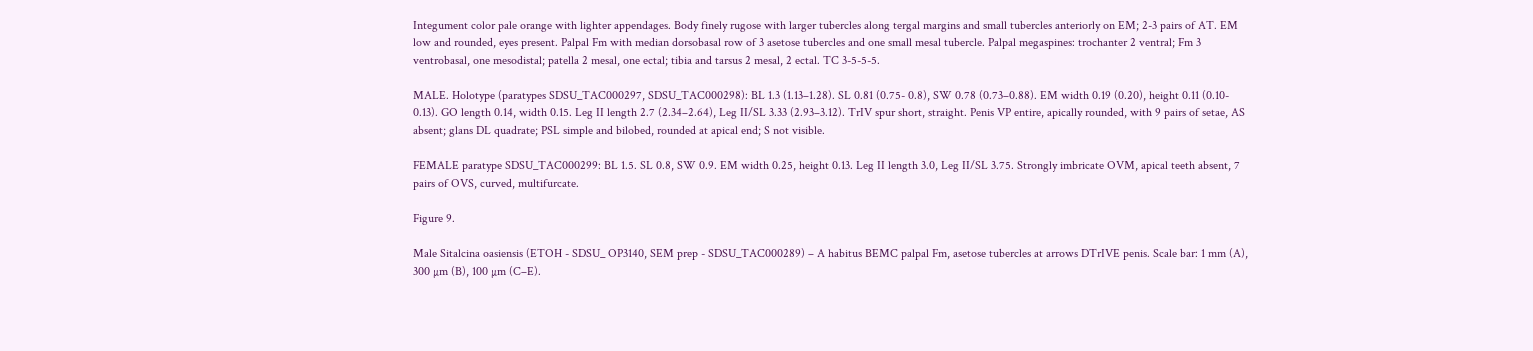Integument color pale orange with lighter appendages. Body finely rugose with larger tubercles along tergal margins and small tubercles anteriorly on EM; 2-3 pairs of AT. EM low and rounded, eyes present. Palpal Fm with median dorsobasal row of 3 asetose tubercles and one small mesal tubercle. Palpal megaspines: trochanter 2 ventral; Fm 3 ventrobasal, one mesodistal; patella 2 mesal, one ectal; tibia and tarsus 2 mesal, 2 ectal. TC 3-5-5-5.

MALE. Holotype (paratypes SDSU_TAC000297, SDSU_TAC000298): BL 1.3 (1.13–1.28). SL 0.81 (0.75- 0.8), SW 0.78 (0.73–0.88). EM width 0.19 (0.20), height 0.11 (0.10- 0.13). GO length 0.14, width 0.15. Leg II length 2.7 (2.34–2.64), Leg II/SL 3.33 (2.93–3.12). TrIV spur short, straight. Penis VP entire, apically rounded, with 9 pairs of setae, AS absent; glans DL quadrate; PSL simple and bilobed, rounded at apical end; S not visible.

FEMALE paratype SDSU_TAC000299: BL 1.5. SL 0.8, SW 0.9. EM width 0.25, height 0.13. Leg II length 3.0, Leg II/SL 3.75. Strongly imbricate OVM, apical teeth absent, 7 pairs of OVS, curved, multifurcate.

Figure 9.

Male Sitalcina oasiensis (ETOH - SDSU_ OP3140, SEM prep - SDSU_TAC000289) – A habitus BEMC palpal Fm, asetose tubercles at arrows DTrIVE penis. Scale bar: 1 mm (A), 300 µm (B), 100 µm (C–E).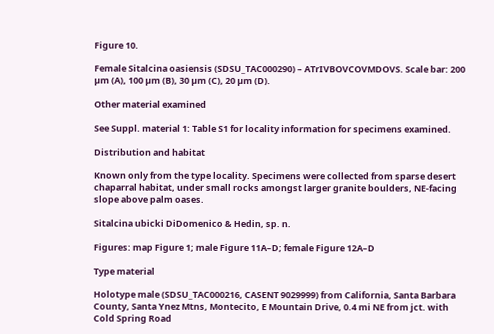Figure 10.

Female Sitalcina oasiensis (SDSU_TAC000290) – ATrIVBOVCOVMDOVS. Scale bar: 200 µm (A), 100 µm (B), 30 µm (C), 20 µm (D).

Other material examined

See Suppl. material 1: Table S1 for locality information for specimens examined.

Distribution and habitat

Known only from the type locality. Specimens were collected from sparse desert chaparral habitat, under small rocks amongst larger granite boulders, NE-facing slope above palm oases.

Sitalcina ubicki DiDomenico & Hedin, sp. n.

Figures: map Figure 1; male Figure 11A–D; female Figure 12A–D

Type material

Holotype male (SDSU_TAC000216, CASENT 9029999) from California, Santa Barbara County, Santa Ynez Mtns, Montecito, E Mountain Drive, 0.4 mi NE from jct. with Cold Spring Road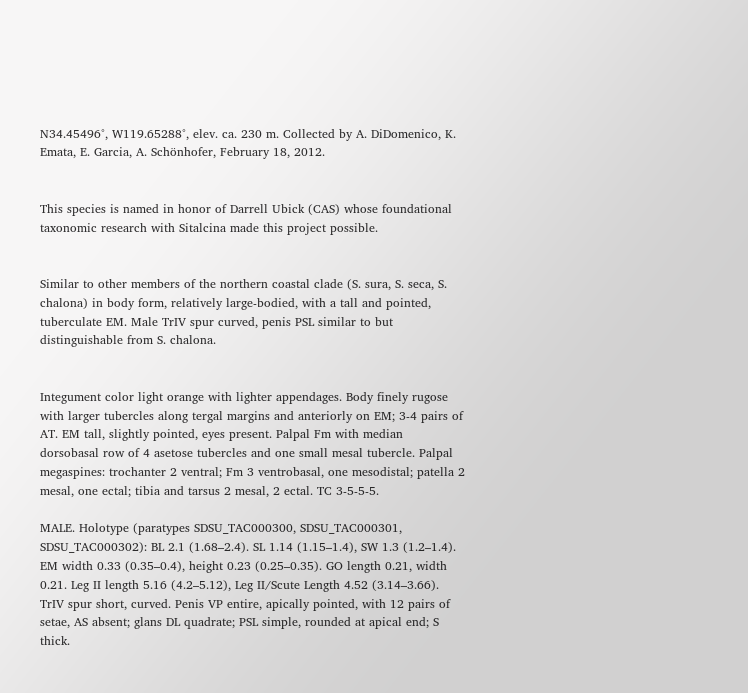N34.45496°, W119.65288°, elev. ca. 230 m. Collected by A. DiDomenico, K. Emata, E. Garcia, A. Schönhofer, February 18, 2012.


This species is named in honor of Darrell Ubick (CAS) whose foundational taxonomic research with Sitalcina made this project possible.


Similar to other members of the northern coastal clade (S. sura, S. seca, S. chalona) in body form, relatively large-bodied, with a tall and pointed, tuberculate EM. Male TrIV spur curved, penis PSL similar to but distinguishable from S. chalona.


Integument color light orange with lighter appendages. Body finely rugose with larger tubercles along tergal margins and anteriorly on EM; 3-4 pairs of AT. EM tall, slightly pointed, eyes present. Palpal Fm with median dorsobasal row of 4 asetose tubercles and one small mesal tubercle. Palpal megaspines: trochanter 2 ventral; Fm 3 ventrobasal, one mesodistal; patella 2 mesal, one ectal; tibia and tarsus 2 mesal, 2 ectal. TC 3-5-5-5.

MALE. Holotype (paratypes SDSU_TAC000300, SDSU_TAC000301, SDSU_TAC000302): BL 2.1 (1.68–2.4). SL 1.14 (1.15–1.4), SW 1.3 (1.2–1.4). EM width 0.33 (0.35–0.4), height 0.23 (0.25–0.35). GO length 0.21, width 0.21. Leg II length 5.16 (4.2–5.12), Leg II/Scute Length 4.52 (3.14–3.66). TrIV spur short, curved. Penis VP entire, apically pointed, with 12 pairs of setae, AS absent; glans DL quadrate; PSL simple, rounded at apical end; S thick.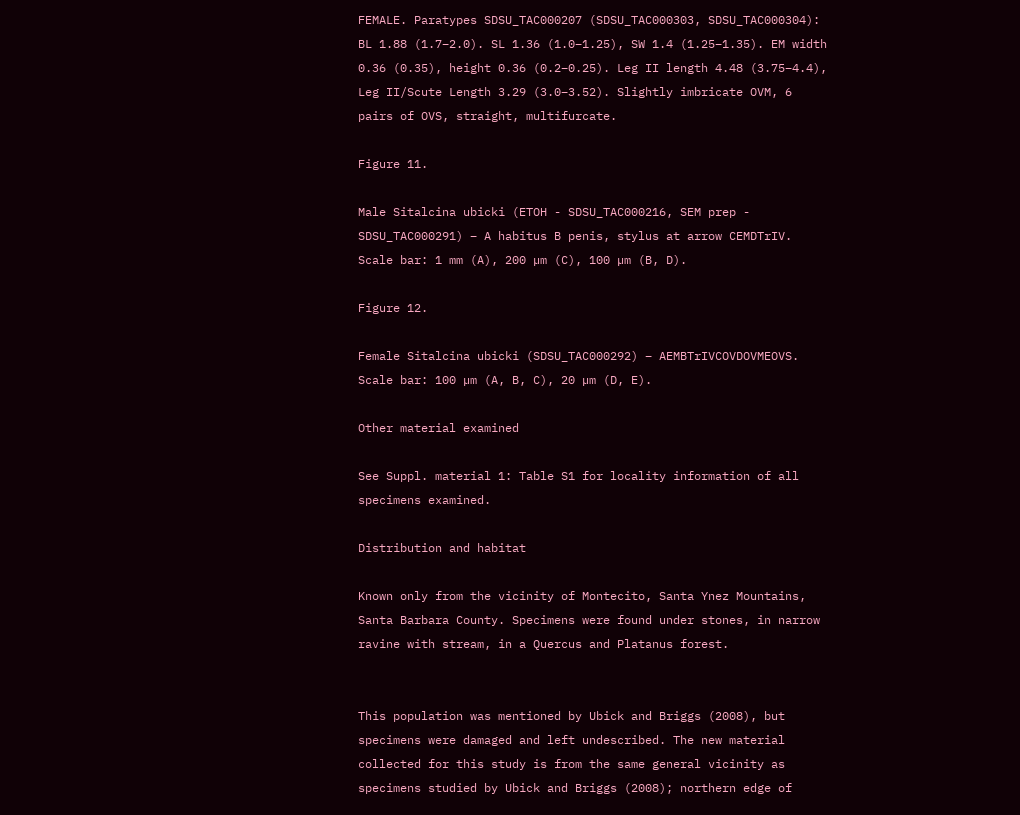FEMALE. Paratypes SDSU_TAC000207 (SDSU_TAC000303, SDSU_TAC000304): BL 1.88 (1.7–2.0). SL 1.36 (1.0–1.25), SW 1.4 (1.25–1.35). EM width 0.36 (0.35), height 0.36 (0.2–0.25). Leg II length 4.48 (3.75–4.4), Leg II/Scute Length 3.29 (3.0–3.52). Slightly imbricate OVM, 6 pairs of OVS, straight, multifurcate.

Figure 11.

Male Sitalcina ubicki (ETOH - SDSU_TAC000216, SEM prep - SDSU_TAC000291) – A habitus B penis, stylus at arrow CEMDTrIV. Scale bar: 1 mm (A), 200 µm (C), 100 µm (B, D).

Figure 12.

Female Sitalcina ubicki (SDSU_TAC000292) – AEMBTrIVCOVDOVMEOVS. Scale bar: 100 µm (A, B, C), 20 µm (D, E).

Other material examined

See Suppl. material 1: Table S1 for locality information of all specimens examined.

Distribution and habitat

Known only from the vicinity of Montecito, Santa Ynez Mountains, Santa Barbara County. Specimens were found under stones, in narrow ravine with stream, in a Quercus and Platanus forest.


This population was mentioned by Ubick and Briggs (2008), but specimens were damaged and left undescribed. The new material collected for this study is from the same general vicinity as specimens studied by Ubick and Briggs (2008); northern edge of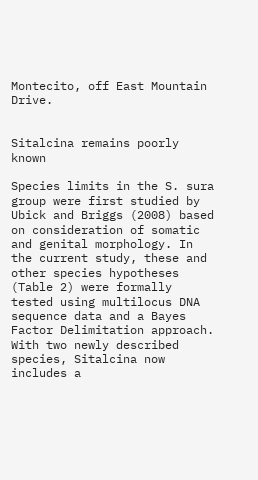Montecito, off East Mountain Drive.


Sitalcina remains poorly known

Species limits in the S. sura group were first studied by Ubick and Briggs (2008) based on consideration of somatic and genital morphology. In the current study, these and other species hypotheses (Table 2) were formally tested using multilocus DNA sequence data and a Bayes Factor Delimitation approach. With two newly described species, Sitalcina now includes a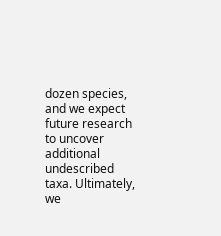dozen species, and we expect future research to uncover additional undescribed taxa. Ultimately, we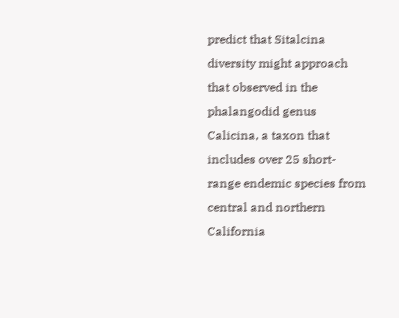predict that Sitalcina diversity might approach that observed in the phalangodid genus Calicina, a taxon that includes over 25 short-range endemic species from central and northern California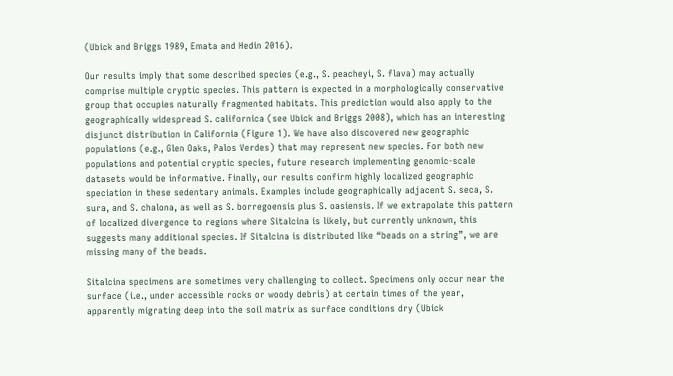(Ubick and Briggs 1989, Emata and Hedin 2016).

Our results imply that some described species (e.g., S. peacheyi, S. flava) may actually comprise multiple cryptic species. This pattern is expected in a morphologically conservative group that occupies naturally fragmented habitats. This prediction would also apply to the geographically widespread S. californica (see Ubick and Briggs 2008), which has an interesting disjunct distribution in California (Figure 1). We have also discovered new geographic populations (e.g., Glen Oaks, Palos Verdes) that may represent new species. For both new populations and potential cryptic species, future research implementing genomic-scale datasets would be informative. Finally, our results confirm highly localized geographic speciation in these sedentary animals. Examples include geographically adjacent S. seca, S. sura, and S. chalona, as well as S. borregoensis plus S. oasiensis. If we extrapolate this pattern of localized divergence to regions where Sitalcina is likely, but currently unknown, this suggests many additional species. If Sitalcina is distributed like “beads on a string”, we are missing many of the beads.

Sitalcina specimens are sometimes very challenging to collect. Specimens only occur near the surface (i.e., under accessible rocks or woody debris) at certain times of the year, apparently migrating deep into the soil matrix as surface conditions dry (Ubick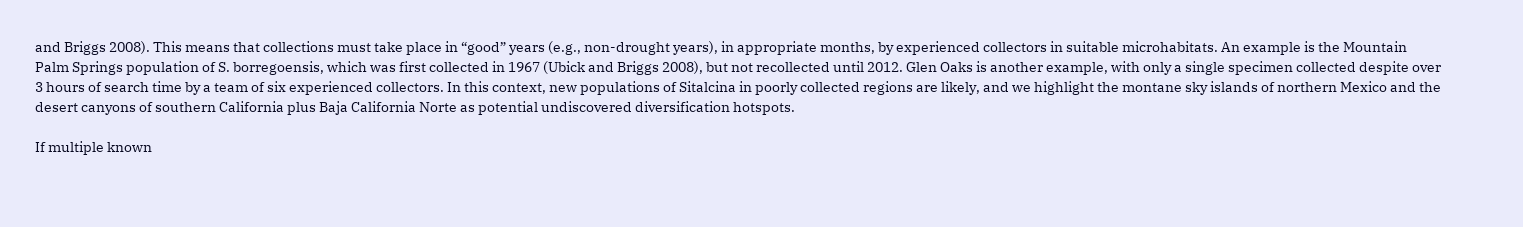and Briggs 2008). This means that collections must take place in “good” years (e.g., non-drought years), in appropriate months, by experienced collectors in suitable microhabitats. An example is the Mountain Palm Springs population of S. borregoensis, which was first collected in 1967 (Ubick and Briggs 2008), but not recollected until 2012. Glen Oaks is another example, with only a single specimen collected despite over 3 hours of search time by a team of six experienced collectors. In this context, new populations of Sitalcina in poorly collected regions are likely, and we highlight the montane sky islands of northern Mexico and the desert canyons of southern California plus Baja California Norte as potential undiscovered diversification hotspots.

If multiple known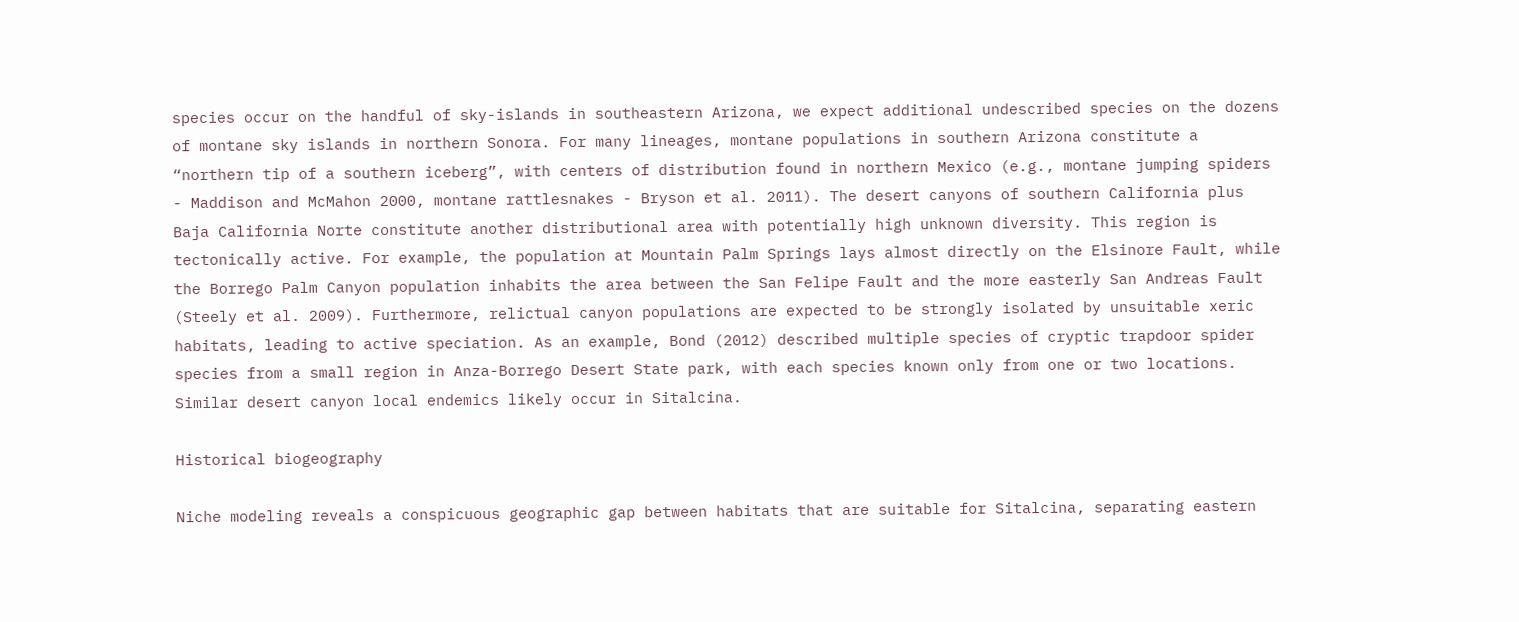species occur on the handful of sky-islands in southeastern Arizona, we expect additional undescribed species on the dozens of montane sky islands in northern Sonora. For many lineages, montane populations in southern Arizona constitute a “northern tip of a southern iceberg”, with centers of distribution found in northern Mexico (e.g., montane jumping spiders - Maddison and McMahon 2000, montane rattlesnakes - Bryson et al. 2011). The desert canyons of southern California plus Baja California Norte constitute another distributional area with potentially high unknown diversity. This region is tectonically active. For example, the population at Mountain Palm Springs lays almost directly on the Elsinore Fault, while the Borrego Palm Canyon population inhabits the area between the San Felipe Fault and the more easterly San Andreas Fault (Steely et al. 2009). Furthermore, relictual canyon populations are expected to be strongly isolated by unsuitable xeric habitats, leading to active speciation. As an example, Bond (2012) described multiple species of cryptic trapdoor spider species from a small region in Anza-Borrego Desert State park, with each species known only from one or two locations. Similar desert canyon local endemics likely occur in Sitalcina.

Historical biogeography

Niche modeling reveals a conspicuous geographic gap between habitats that are suitable for Sitalcina, separating eastern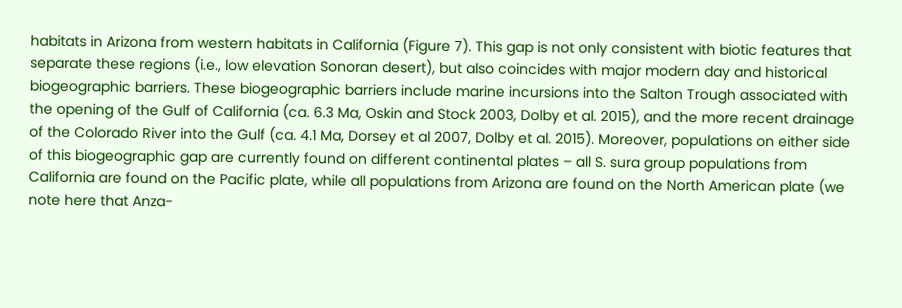habitats in Arizona from western habitats in California (Figure 7). This gap is not only consistent with biotic features that separate these regions (i.e., low elevation Sonoran desert), but also coincides with major modern day and historical biogeographic barriers. These biogeographic barriers include marine incursions into the Salton Trough associated with the opening of the Gulf of California (ca. 6.3 Ma, Oskin and Stock 2003, Dolby et al. 2015), and the more recent drainage of the Colorado River into the Gulf (ca. 4.1 Ma, Dorsey et al 2007, Dolby et al. 2015). Moreover, populations on either side of this biogeographic gap are currently found on different continental plates – all S. sura group populations from California are found on the Pacific plate, while all populations from Arizona are found on the North American plate (we note here that Anza-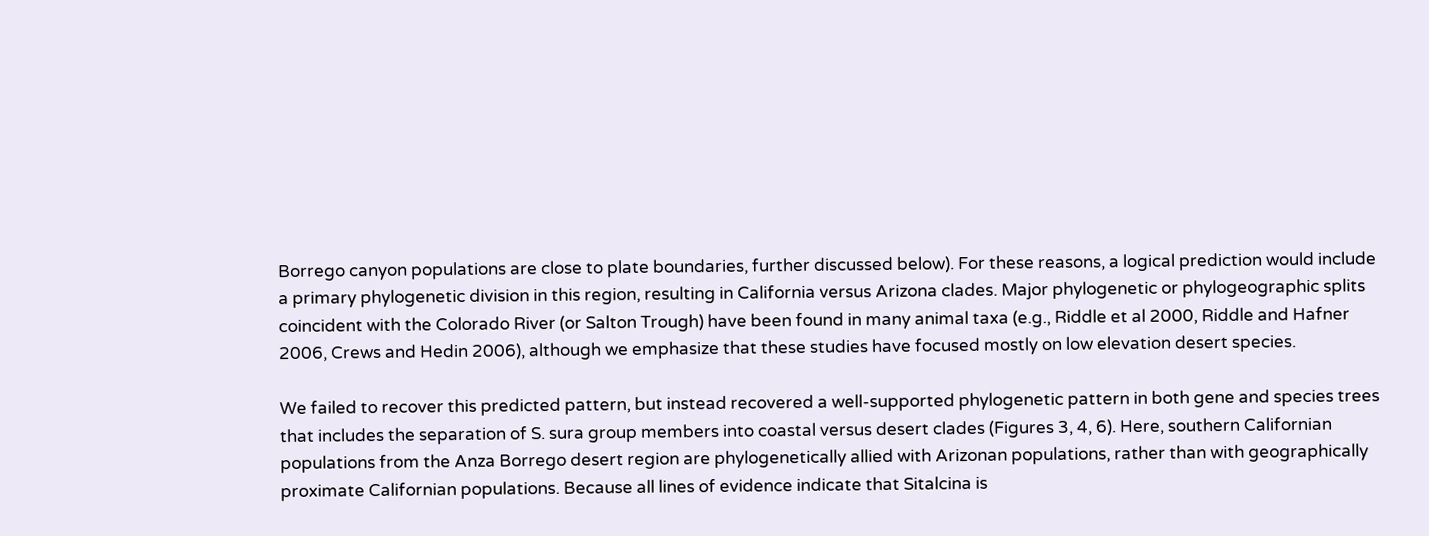Borrego canyon populations are close to plate boundaries, further discussed below). For these reasons, a logical prediction would include a primary phylogenetic division in this region, resulting in California versus Arizona clades. Major phylogenetic or phylogeographic splits coincident with the Colorado River (or Salton Trough) have been found in many animal taxa (e.g., Riddle et al 2000, Riddle and Hafner 2006, Crews and Hedin 2006), although we emphasize that these studies have focused mostly on low elevation desert species.

We failed to recover this predicted pattern, but instead recovered a well-supported phylogenetic pattern in both gene and species trees that includes the separation of S. sura group members into coastal versus desert clades (Figures 3, 4, 6). Here, southern Californian populations from the Anza Borrego desert region are phylogenetically allied with Arizonan populations, rather than with geographically proximate Californian populations. Because all lines of evidence indicate that Sitalcina is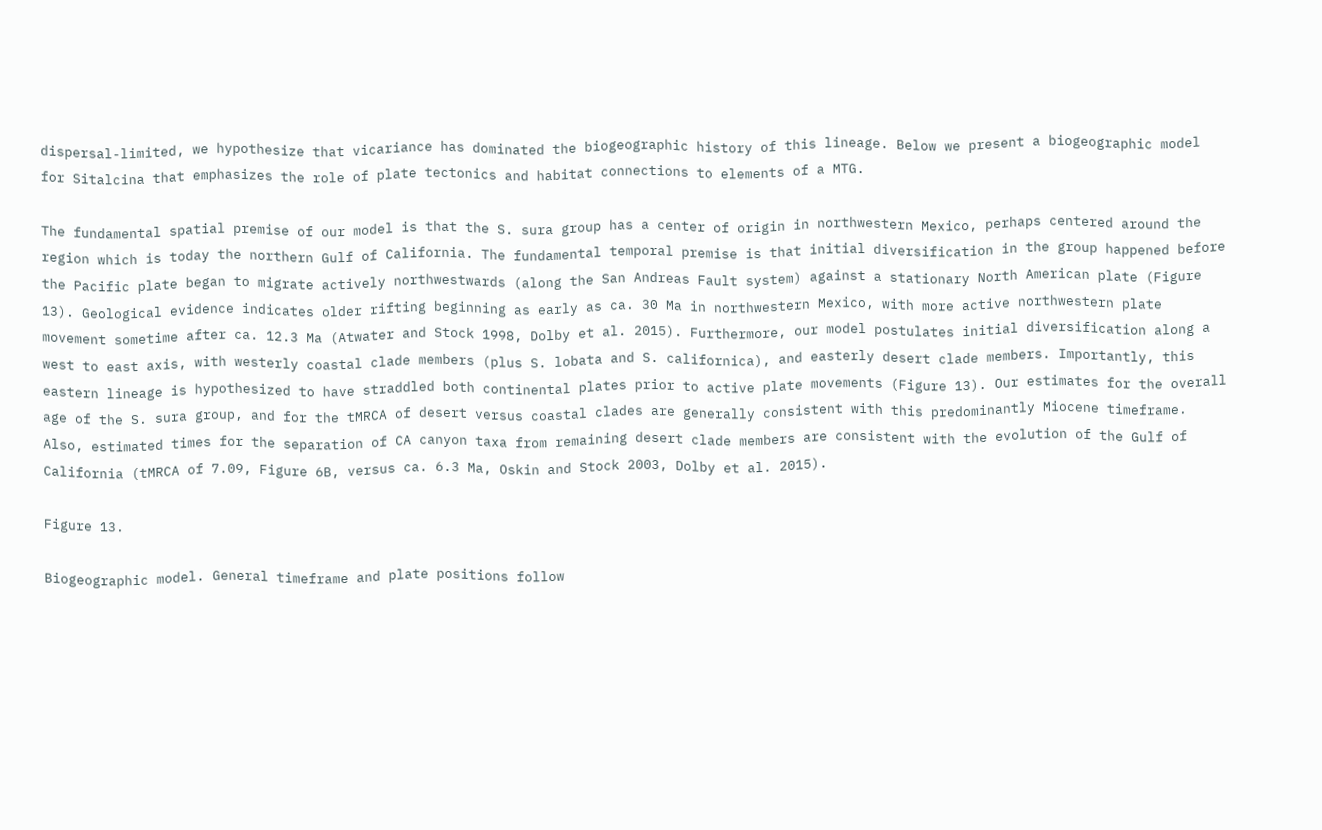dispersal-limited, we hypothesize that vicariance has dominated the biogeographic history of this lineage. Below we present a biogeographic model for Sitalcina that emphasizes the role of plate tectonics and habitat connections to elements of a MTG.

The fundamental spatial premise of our model is that the S. sura group has a center of origin in northwestern Mexico, perhaps centered around the region which is today the northern Gulf of California. The fundamental temporal premise is that initial diversification in the group happened before the Pacific plate began to migrate actively northwestwards (along the San Andreas Fault system) against a stationary North American plate (Figure 13). Geological evidence indicates older rifting beginning as early as ca. 30 Ma in northwestern Mexico, with more active northwestern plate movement sometime after ca. 12.3 Ma (Atwater and Stock 1998, Dolby et al. 2015). Furthermore, our model postulates initial diversification along a west to east axis, with westerly coastal clade members (plus S. lobata and S. californica), and easterly desert clade members. Importantly, this eastern lineage is hypothesized to have straddled both continental plates prior to active plate movements (Figure 13). Our estimates for the overall age of the S. sura group, and for the tMRCA of desert versus coastal clades are generally consistent with this predominantly Miocene timeframe. Also, estimated times for the separation of CA canyon taxa from remaining desert clade members are consistent with the evolution of the Gulf of California (tMRCA of 7.09, Figure 6B, versus ca. 6.3 Ma, Oskin and Stock 2003, Dolby et al. 2015).

Figure 13.

Biogeographic model. General timeframe and plate positions follow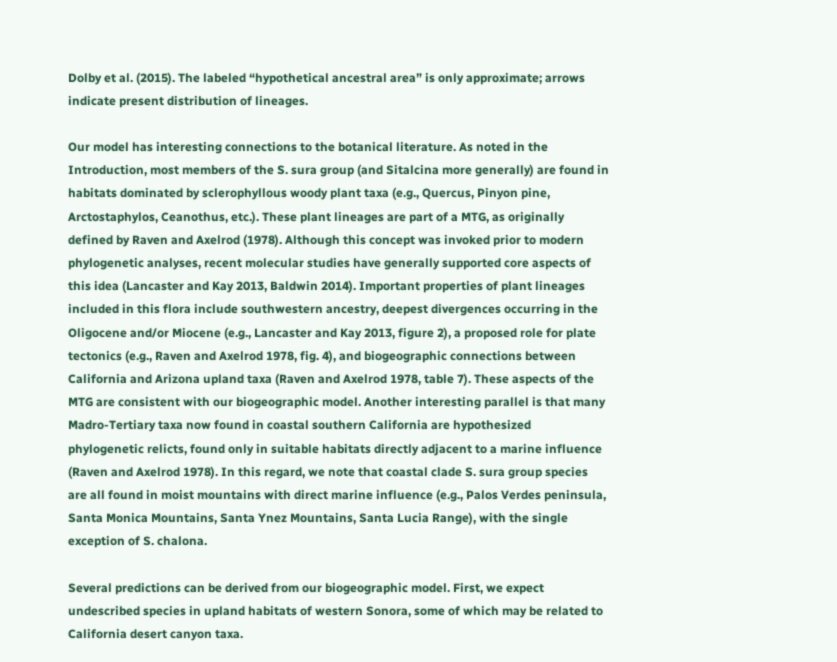Dolby et al. (2015). The labeled “hypothetical ancestral area” is only approximate; arrows indicate present distribution of lineages.

Our model has interesting connections to the botanical literature. As noted in the Introduction, most members of the S. sura group (and Sitalcina more generally) are found in habitats dominated by sclerophyllous woody plant taxa (e.g., Quercus, Pinyon pine, Arctostaphylos, Ceanothus, etc.). These plant lineages are part of a MTG, as originally defined by Raven and Axelrod (1978). Although this concept was invoked prior to modern phylogenetic analyses, recent molecular studies have generally supported core aspects of this idea (Lancaster and Kay 2013, Baldwin 2014). Important properties of plant lineages included in this flora include southwestern ancestry, deepest divergences occurring in the Oligocene and/or Miocene (e.g., Lancaster and Kay 2013, figure 2), a proposed role for plate tectonics (e.g., Raven and Axelrod 1978, fig. 4), and biogeographic connections between California and Arizona upland taxa (Raven and Axelrod 1978, table 7). These aspects of the MTG are consistent with our biogeographic model. Another interesting parallel is that many Madro-Tertiary taxa now found in coastal southern California are hypothesized phylogenetic relicts, found only in suitable habitats directly adjacent to a marine influence (Raven and Axelrod 1978). In this regard, we note that coastal clade S. sura group species are all found in moist mountains with direct marine influence (e.g., Palos Verdes peninsula, Santa Monica Mountains, Santa Ynez Mountains, Santa Lucia Range), with the single exception of S. chalona.

Several predictions can be derived from our biogeographic model. First, we expect undescribed species in upland habitats of western Sonora, some of which may be related to California desert canyon taxa.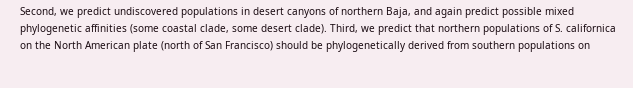Second, we predict undiscovered populations in desert canyons of northern Baja, and again predict possible mixed phylogenetic affinities (some coastal clade, some desert clade). Third, we predict that northern populations of S. californica on the North American plate (north of San Francisco) should be phylogenetically derived from southern populations on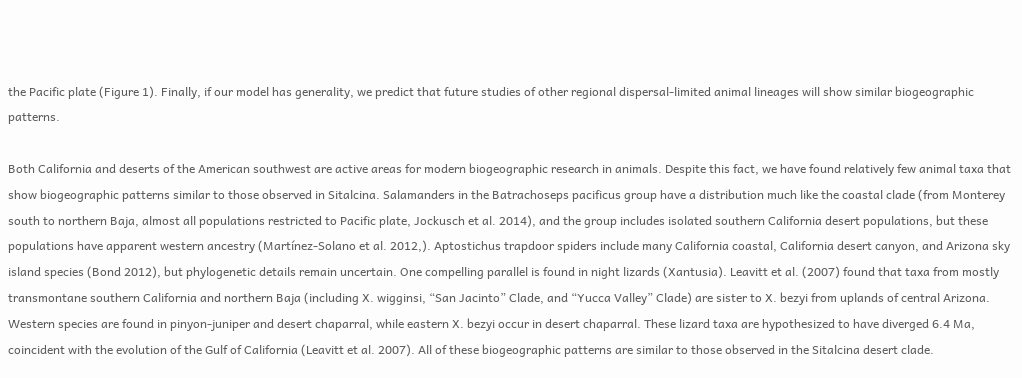the Pacific plate (Figure 1). Finally, if our model has generality, we predict that future studies of other regional dispersal-limited animal lineages will show similar biogeographic patterns.

Both California and deserts of the American southwest are active areas for modern biogeographic research in animals. Despite this fact, we have found relatively few animal taxa that show biogeographic patterns similar to those observed in Sitalcina. Salamanders in the Batrachoseps pacificus group have a distribution much like the coastal clade (from Monterey south to northern Baja, almost all populations restricted to Pacific plate, Jockusch et al. 2014), and the group includes isolated southern California desert populations, but these populations have apparent western ancestry (Martínez-Solano et al. 2012,). Aptostichus trapdoor spiders include many California coastal, California desert canyon, and Arizona sky island species (Bond 2012), but phylogenetic details remain uncertain. One compelling parallel is found in night lizards (Xantusia). Leavitt et al. (2007) found that taxa from mostly transmontane southern California and northern Baja (including X. wigginsi, “San Jacinto” Clade, and “Yucca Valley” Clade) are sister to X. bezyi from uplands of central Arizona. Western species are found in pinyon-juniper and desert chaparral, while eastern X. bezyi occur in desert chaparral. These lizard taxa are hypothesized to have diverged 6.4 Ma, coincident with the evolution of the Gulf of California (Leavitt et al. 2007). All of these biogeographic patterns are similar to those observed in the Sitalcina desert clade.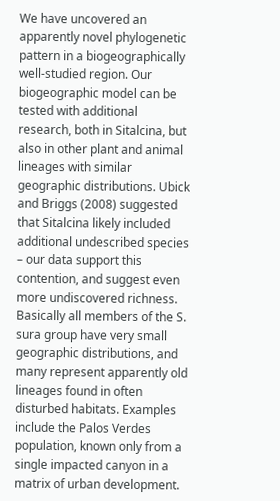We have uncovered an apparently novel phylogenetic pattern in a biogeographically well-studied region. Our biogeographic model can be tested with additional research, both in Sitalcina, but also in other plant and animal lineages with similar geographic distributions. Ubick and Briggs (2008) suggested that Sitalcina likely included additional undescribed species – our data support this contention, and suggest even more undiscovered richness. Basically all members of the S. sura group have very small geographic distributions, and many represent apparently old lineages found in often disturbed habitats. Examples include the Palos Verdes population, known only from a single impacted canyon in a matrix of urban development.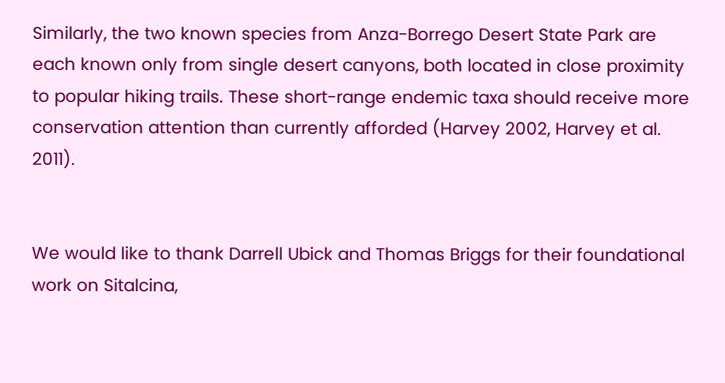Similarly, the two known species from Anza-Borrego Desert State Park are each known only from single desert canyons, both located in close proximity to popular hiking trails. These short-range endemic taxa should receive more conservation attention than currently afforded (Harvey 2002, Harvey et al. 2011).


We would like to thank Darrell Ubick and Thomas Briggs for their foundational work on Sitalcina,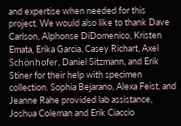and expertise when needed for this project. We would also like to thank Dave Carlson, Alphonse DiDomenico, Kristen Emata, Erika Garcia, Casey Richart, Axel Schönhofer, Daniel Sitzmann, and Erik Stiner for their help with specimen collection. Sophia Bejarano, Alexa Feist, and Jeanne Rahe provided lab assistance, Joshua Coleman and Erik Ciaccio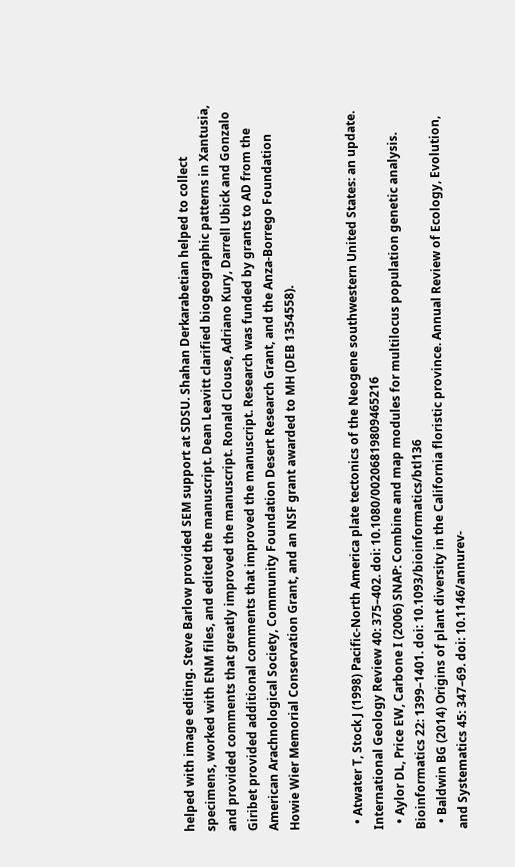helped with image editing. Steve Barlow provided SEM support at SDSU. Shahan Derkarabetian helped to collect specimens, worked with ENM files, and edited the manuscript. Dean Leavitt clarified biogeographic patterns in Xantusia, and provided comments that greatly improved the manuscript. Ronald Clouse, Adriano Kury, Darrell Ubick and Gonzalo Giribet provided additional comments that improved the manuscript. Research was funded by grants to AD from the American Arachnological Society, Community Foundation Desert Research Grant, and the Anza-Borrego Foundation Howie Wier Memorial Conservation Grant, and an NSF grant awarded to MH (DEB 1354558).


  • Atwater T, Stock J (1998) Pacific-North America plate tectonics of the Neogene southwestern United States: an update. International Geology Review 40: 375–402. doi: 10.1080/00206819809465216
  • Aylor DL, Price EW, Carbone I (2006) SNAP: Combine and map modules for multilocus population genetic analysis. Bioinformatics 22: 1399–1401. doi: 10.1093/bioinformatics/btl136
  • Baldwin BG (2014) Origins of plant diversity in the California floristic province. Annual Review of Ecology, Evolution, and Systematics 45: 347–69. doi: 10.1146/annurev-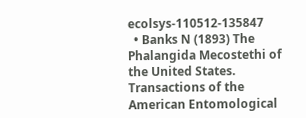ecolsys-110512-135847
  • Banks N (1893) The Phalangida Mecostethi of the United States. Transactions of the American Entomological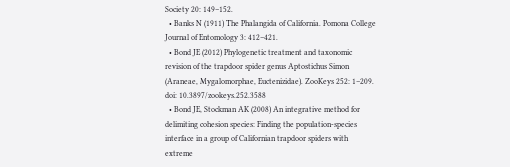Society 20: 149–152.
  • Banks N (1911) The Phalangida of California. Pomona College Journal of Entomology 3: 412–421.
  • Bond JE (2012) Phylogenetic treatment and taxonomic revision of the trapdoor spider genus Aptostichus Simon (Araneae, Mygalomorphae, Euctenizidae). ZooKeys 252: 1–209. doi: 10.3897/zookeys.252.3588
  • Bond JE, Stockman AK (2008) An integrative method for delimiting cohesion species: Finding the population-species interface in a group of Californian trapdoor spiders with extreme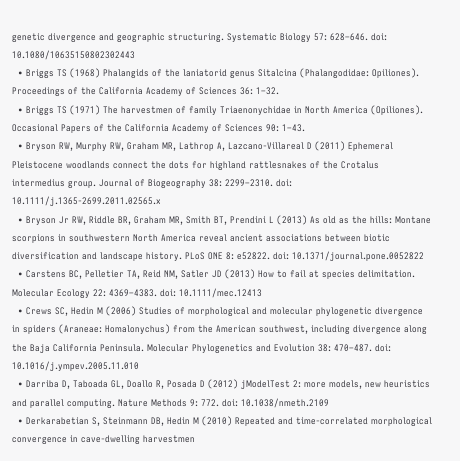genetic divergence and geographic structuring. Systematic Biology 57: 628–646. doi: 10.1080/10635150802302443
  • Briggs TS (1968) Phalangids of the laniatorid genus Sitalcina (Phalangodidae: Opiliones). Proceedings of the California Academy of Sciences 36: 1–32.
  • Briggs TS (1971) The harvestmen of family Triaenonychidae in North America (Opiliones). Occasional Papers of the California Academy of Sciences 90: 1–43.
  • Bryson RW, Murphy RW, Graham MR, Lathrop A, Lazcano-Villareal D (2011) Ephemeral Pleistocene woodlands connect the dots for highland rattlesnakes of the Crotalus intermedius group. Journal of Biogeography 38: 2299–2310. doi: 10.1111/j.1365-2699.2011.02565.x
  • Bryson Jr RW, Riddle BR, Graham MR, Smith BT, Prendini L (2013) As old as the hills: Montane scorpions in southwestern North America reveal ancient associations between biotic diversification and landscape history. PLoS ONE 8: e52822. doi: 10.1371/journal.pone.0052822
  • Carstens BC, Pelletier TA, Reid NM, Satler JD (2013) How to fail at species delimitation. Molecular Ecology 22: 4369–4383. doi: 10.1111/mec.12413
  • Crews SC, Hedin M (2006) Studies of morphological and molecular phylogenetic divergence in spiders (Araneae: Homalonychus) from the American southwest, including divergence along the Baja California Peninsula. Molecular Phylogenetics and Evolution 38: 470–487. doi: 10.1016/j.ympev.2005.11.010
  • Darriba D, Taboada GL, Doallo R, Posada D (2012) jModelTest 2: more models, new heuristics and parallel computing. Nature Methods 9: 772. doi: 10.1038/nmeth.2109
  • Derkarabetian S, Steinmann DB, Hedin M (2010) Repeated and time-correlated morphological convergence in cave-dwelling harvestmen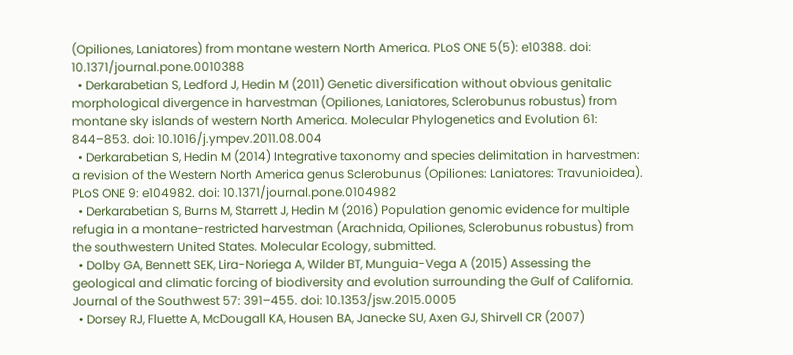(Opiliones, Laniatores) from montane western North America. PLoS ONE 5(5): e10388. doi: 10.1371/journal.pone.0010388
  • Derkarabetian S, Ledford J, Hedin M (2011) Genetic diversification without obvious genitalic morphological divergence in harvestman (Opiliones, Laniatores, Sclerobunus robustus) from montane sky islands of western North America. Molecular Phylogenetics and Evolution 61: 844–853. doi: 10.1016/j.ympev.2011.08.004
  • Derkarabetian S, Hedin M (2014) Integrative taxonomy and species delimitation in harvestmen: a revision of the Western North America genus Sclerobunus (Opiliones: Laniatores: Travunioidea). PLoS ONE 9: e104982. doi: 10.1371/journal.pone.0104982
  • Derkarabetian S, Burns M, Starrett J, Hedin M (2016) Population genomic evidence for multiple refugia in a montane-restricted harvestman (Arachnida, Opiliones, Sclerobunus robustus) from the southwestern United States. Molecular Ecology, submitted.
  • Dolby GA, Bennett SEK, Lira-Noriega A, Wilder BT, Munguia-Vega A (2015) Assessing the geological and climatic forcing of biodiversity and evolution surrounding the Gulf of California. Journal of the Southwest 57: 391–455. doi: 10.1353/jsw.2015.0005
  • Dorsey RJ, Fluette A, McDougall KA, Housen BA, Janecke SU, Axen GJ, Shirvell CR (2007)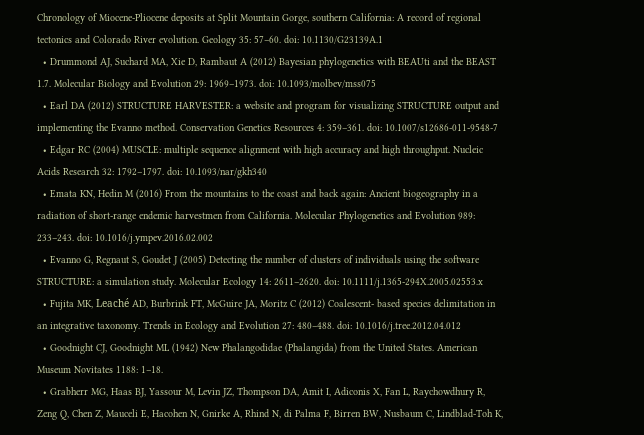Chronology of Miocene-Pliocene deposits at Split Mountain Gorge, southern California: A record of regional tectonics and Colorado River evolution. Geology 35: 57–60. doi: 10.1130/G23139A.1
  • Drummond AJ, Suchard MA, Xie D, Rambaut A (2012) Bayesian phylogenetics with BEAUti and the BEAST 1.7. Molecular Biology and Evolution 29: 1969–1973. doi: 10.1093/molbev/mss075
  • Earl DA (2012) STRUCTURE HARVESTER: a website and program for visualizing STRUCTURE output and implementing the Evanno method. Conservation Genetics Resources 4: 359–361. doi: 10.1007/s12686-011-9548-7
  • Edgar RC (2004) MUSCLE: multiple sequence alignment with high accuracy and high throughput. Nucleic Acids Research 32: 1792–1797. doi: 10.1093/nar/gkh340
  • Emata KN, Hedin M (2016) From the mountains to the coast and back again: Ancient biogeography in a radiation of short-range endemic harvestmen from California. Molecular Phylogenetics and Evolution 989: 233–243. doi: 10.1016/j.ympev.2016.02.002
  • Evanno G, Regnaut S, Goudet J (2005) Detecting the number of clusters of individuals using the software STRUCTURE: a simulation study. Molecular Ecology 14: 2611–2620. doi: 10.1111/j.1365-294X.2005.02553.x
  • Fujita MK, Leaché AD, Burbrink FT, McGuire JA, Moritz C (2012) Coalescent- based species delimitation in an integrative taxonomy. Trends in Ecology and Evolution 27: 480–488. doi: 10.1016/j.tree.2012.04.012
  • Goodnight CJ, Goodnight ML (1942) New Phalangodidae (Phalangida) from the United States. American Museum Novitates 1188: 1–18.
  • Grabherr MG, Haas BJ, Yassour M, Levin JZ, Thompson DA, Amit I, Adiconis X, Fan L, Raychowdhury R, Zeng Q, Chen Z, Mauceli E, Hacohen N, Gnirke A, Rhind N, di Palma F, Birren BW, Nusbaum C, Lindblad-Toh K,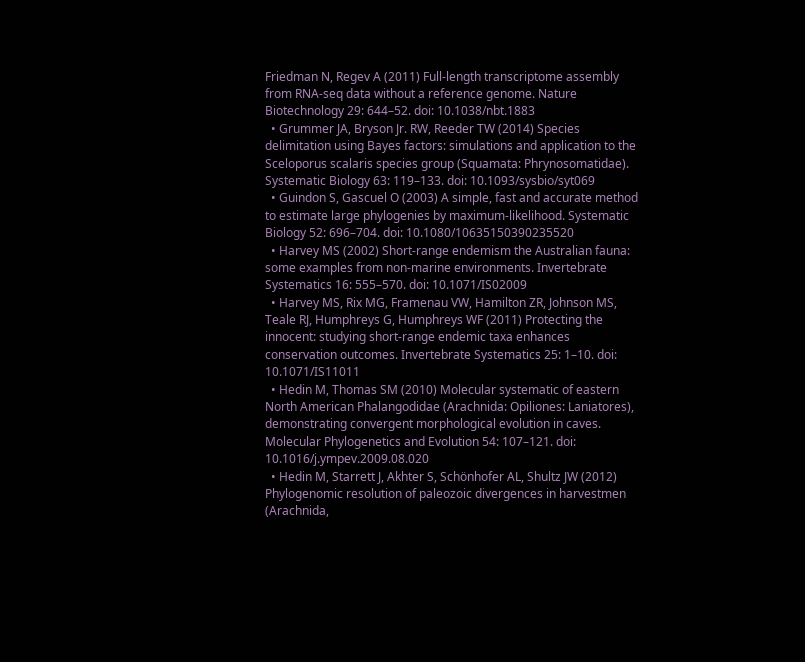Friedman N, Regev A (2011) Full-length transcriptome assembly from RNA-seq data without a reference genome. Nature Biotechnology 29: 644–52. doi: 10.1038/nbt.1883
  • Grummer JA, Bryson Jr. RW, Reeder TW (2014) Species delimitation using Bayes factors: simulations and application to the Sceloporus scalaris species group (Squamata: Phrynosomatidae). Systematic Biology 63: 119–133. doi: 10.1093/sysbio/syt069
  • Guindon S, Gascuel O (2003) A simple, fast and accurate method to estimate large phylogenies by maximum-likelihood. Systematic Biology 52: 696–704. doi: 10.1080/10635150390235520
  • Harvey MS (2002) Short-range endemism the Australian fauna: some examples from non-marine environments. Invertebrate Systematics 16: 555–570. doi: 10.1071/IS02009
  • Harvey MS, Rix MG, Framenau VW, Hamilton ZR, Johnson MS, Teale RJ, Humphreys G, Humphreys WF (2011) Protecting the innocent: studying short-range endemic taxa enhances conservation outcomes. Invertebrate Systematics 25: 1–10. doi: 10.1071/IS11011
  • Hedin M, Thomas SM (2010) Molecular systematic of eastern North American Phalangodidae (Arachnida: Opiliones: Laniatores), demonstrating convergent morphological evolution in caves. Molecular Phylogenetics and Evolution 54: 107–121. doi: 10.1016/j.ympev.2009.08.020
  • Hedin M, Starrett J, Akhter S, Schönhofer AL, Shultz JW (2012) Phylogenomic resolution of paleozoic divergences in harvestmen (Arachnida,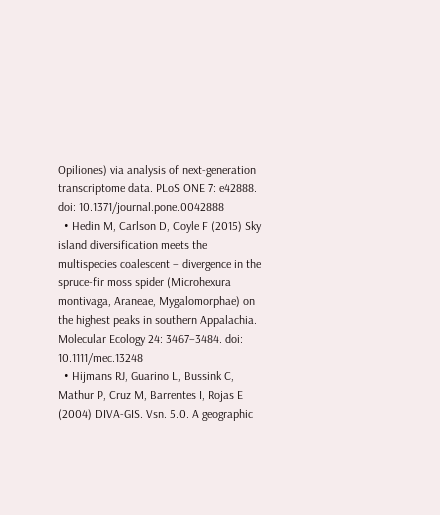Opiliones) via analysis of next-generation transcriptome data. PLoS ONE 7: e42888. doi: 10.1371/journal.pone.0042888
  • Hedin M, Carlson D, Coyle F (2015) Sky island diversification meets the multispecies coalescent – divergence in the spruce-fir moss spider (Microhexura montivaga, Araneae, Mygalomorphae) on the highest peaks in southern Appalachia. Molecular Ecology 24: 3467–3484. doi: 10.1111/mec.13248
  • Hijmans RJ, Guarino L, Bussink C, Mathur P, Cruz M, Barrentes I, Rojas E (2004) DIVA-GIS. Vsn. 5.0. A geographic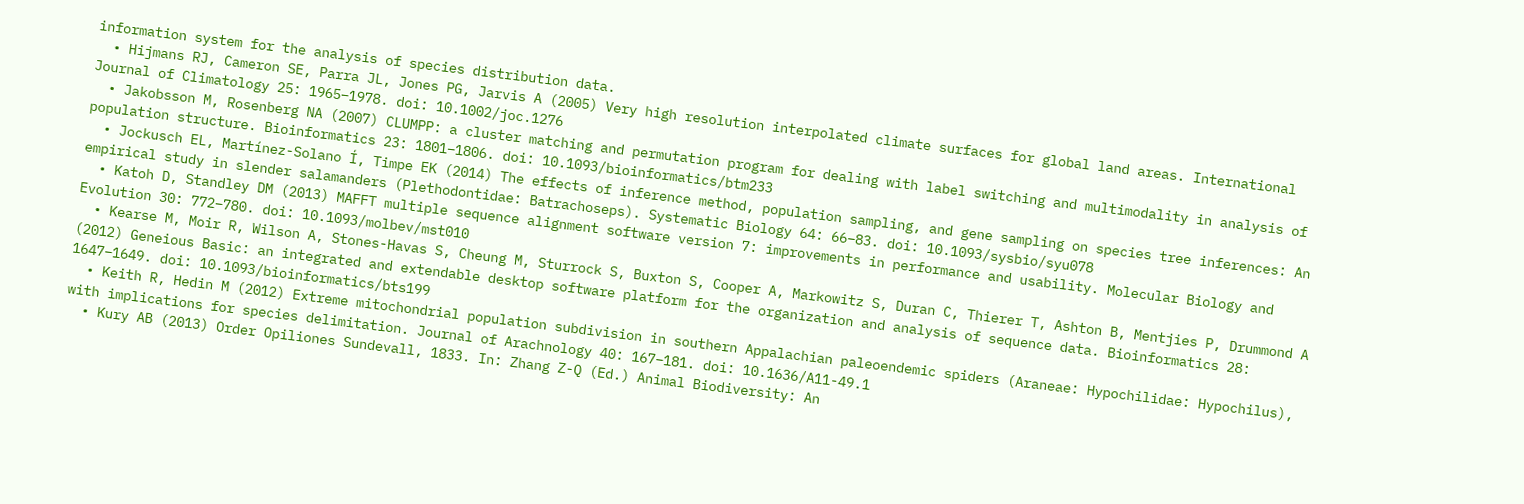information system for the analysis of species distribution data.
  • Hijmans RJ, Cameron SE, Parra JL, Jones PG, Jarvis A (2005) Very high resolution interpolated climate surfaces for global land areas. International Journal of Climatology 25: 1965–1978. doi: 10.1002/joc.1276
  • Jakobsson M, Rosenberg NA (2007) CLUMPP: a cluster matching and permutation program for dealing with label switching and multimodality in analysis of population structure. Bioinformatics 23: 1801–1806. doi: 10.1093/bioinformatics/btm233
  • Jockusch EL, Martínez-Solano Í, Timpe EK (2014) The effects of inference method, population sampling, and gene sampling on species tree inferences: An empirical study in slender salamanders (Plethodontidae: Batrachoseps). Systematic Biology 64: 66–83. doi: 10.1093/sysbio/syu078
  • Katoh D, Standley DM (2013) MAFFT multiple sequence alignment software version 7: improvements in performance and usability. Molecular Biology and Evolution 30: 772–780. doi: 10.1093/molbev/mst010
  • Kearse M, Moir R, Wilson A, Stones-Havas S, Cheung M, Sturrock S, Buxton S, Cooper A, Markowitz S, Duran C, Thierer T, Ashton B, Mentjies P, Drummond A (2012) Geneious Basic: an integrated and extendable desktop software platform for the organization and analysis of sequence data. Bioinformatics 28: 1647–1649. doi: 10.1093/bioinformatics/bts199
  • Keith R, Hedin M (2012) Extreme mitochondrial population subdivision in southern Appalachian paleoendemic spiders (Araneae: Hypochilidae: Hypochilus), with implications for species delimitation. Journal of Arachnology 40: 167–181. doi: 10.1636/A11-49.1
  • Kury AB (2013) Order Opiliones Sundevall, 1833. In: Zhang Z-Q (Ed.) Animal Biodiversity: An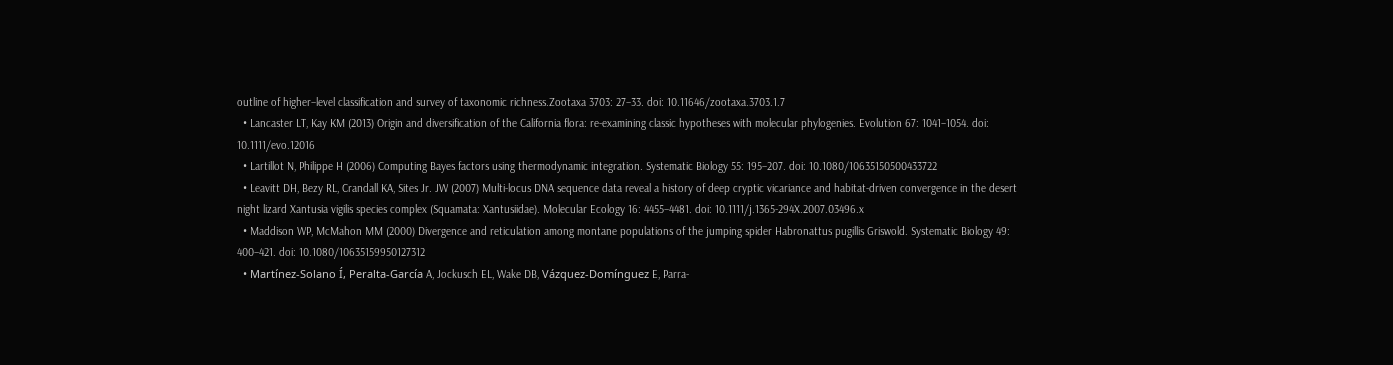outline of higher–level classification and survey of taxonomic richness.Zootaxa 3703: 27–33. doi: 10.11646/zootaxa.3703.1.7
  • Lancaster LT, Kay KM (2013) Origin and diversification of the California flora: re-examining classic hypotheses with molecular phylogenies. Evolution 67: 1041–1054. doi: 10.1111/evo.12016
  • Lartillot N, Philippe H (2006) Computing Bayes factors using thermodynamic integration. Systematic Biology 55: 195–207. doi: 10.1080/10635150500433722
  • Leavitt DH, Bezy RL, Crandall KA, Sites Jr. JW (2007) Multi-locus DNA sequence data reveal a history of deep cryptic vicariance and habitat-driven convergence in the desert night lizard Xantusia vigilis species complex (Squamata: Xantusiidae). Molecular Ecology 16: 4455–4481. doi: 10.1111/j.1365-294X.2007.03496.x
  • Maddison WP, McMahon MM (2000) Divergence and reticulation among montane populations of the jumping spider Habronattus pugillis Griswold. Systematic Biology 49: 400–421. doi: 10.1080/10635159950127312
  • Martínez-Solano Í, Peralta-García A, Jockusch EL, Wake DB, Vázquez-Domínguez E, Parra-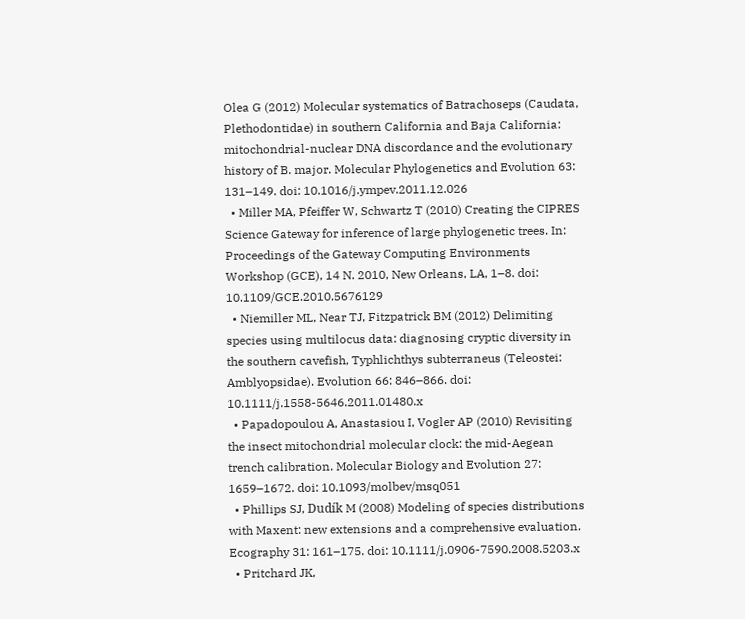Olea G (2012) Molecular systematics of Batrachoseps (Caudata, Plethodontidae) in southern California and Baja California: mitochondrial-nuclear DNA discordance and the evolutionary history of B. major. Molecular Phylogenetics and Evolution 63: 131–149. doi: 10.1016/j.ympev.2011.12.026
  • Miller MA, Pfeiffer W, Schwartz T (2010) Creating the CIPRES Science Gateway for inference of large phylogenetic trees. In: Proceedings of the Gateway Computing Environments Workshop (GCE), 14 N. 2010, New Orleans, LA, 1–8. doi: 10.1109/GCE.2010.5676129
  • Niemiller ML, Near TJ, Fitzpatrick BM (2012) Delimiting species using multilocus data: diagnosing cryptic diversity in the southern cavefish, Typhlichthys subterraneus (Teleostei: Amblyopsidae). Evolution 66: 846–866. doi: 10.1111/j.1558-5646.2011.01480.x
  • Papadopoulou A, Anastasiou I, Vogler AP (2010) Revisiting the insect mitochondrial molecular clock: the mid-Aegean trench calibration. Molecular Biology and Evolution 27: 1659–1672. doi: 10.1093/molbev/msq051
  • Phillips SJ, Dudík M (2008) Modeling of species distributions with Maxent: new extensions and a comprehensive evaluation. Ecography 31: 161–175. doi: 10.1111/j.0906-7590.2008.5203.x
  • Pritchard JK,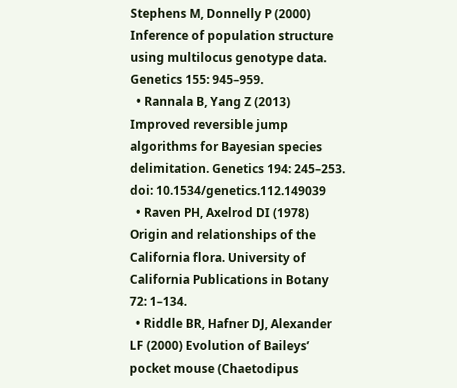Stephens M, Donnelly P (2000) Inference of population structure using multilocus genotype data. Genetics 155: 945–959.
  • Rannala B, Yang Z (2013) Improved reversible jump algorithms for Bayesian species delimitation. Genetics 194: 245–253. doi: 10.1534/genetics.112.149039
  • Raven PH, Axelrod DI (1978) Origin and relationships of the California flora. University of California Publications in Botany 72: 1–134.
  • Riddle BR, Hafner DJ, Alexander LF (2000) Evolution of Baileys’ pocket mouse (Chaetodipus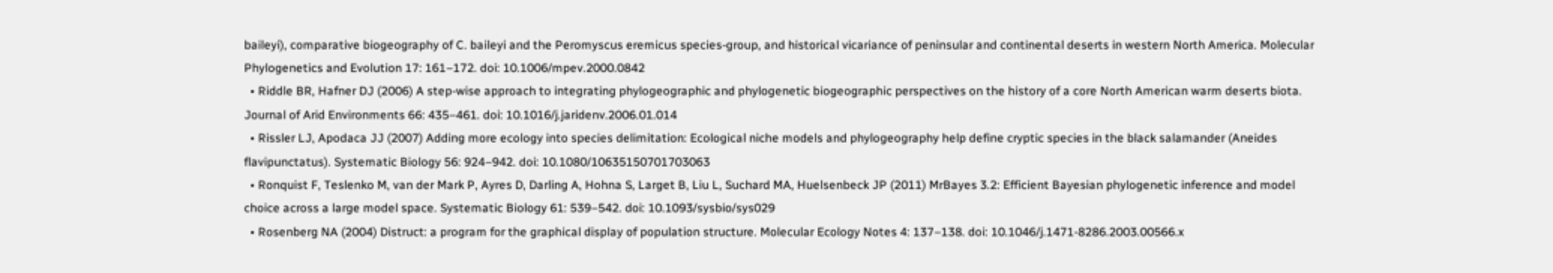baileyi), comparative biogeography of C. baileyi and the Peromyscus eremicus species-group, and historical vicariance of peninsular and continental deserts in western North America. Molecular Phylogenetics and Evolution 17: 161–172. doi: 10.1006/mpev.2000.0842
  • Riddle BR, Hafner DJ (2006) A step-wise approach to integrating phylogeographic and phylogenetic biogeographic perspectives on the history of a core North American warm deserts biota. Journal of Arid Environments 66: 435–461. doi: 10.1016/j.jaridenv.2006.01.014
  • Rissler LJ, Apodaca JJ (2007) Adding more ecology into species delimitation: Ecological niche models and phylogeography help define cryptic species in the black salamander (Aneides flavipunctatus). Systematic Biology 56: 924–942. doi: 10.1080/10635150701703063
  • Ronquist F, Teslenko M, van der Mark P, Ayres D, Darling A, Hohna S, Larget B, Liu L, Suchard MA, Huelsenbeck JP (2011) MrBayes 3.2: Efficient Bayesian phylogenetic inference and model choice across a large model space. Systematic Biology 61: 539–542. doi: 10.1093/sysbio/sys029
  • Rosenberg NA (2004) Distruct: a program for the graphical display of population structure. Molecular Ecology Notes 4: 137–138. doi: 10.1046/j.1471-8286.2003.00566.x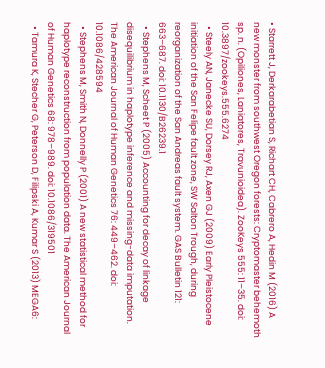• Starrett J, Derkarabetian S, Richart CH, Cabrero A, Hedin M (2016) A new monster from southwest Oregon forests: Cryptomaster behemoth sp. n. (Opiliones, Laniatores, Travunioidea). ZooKeys 555: 11–35. doi: 10.3897/zookeys.555.6274
  • Steely AN, Janecke SU, Dorsey RJ, Axen GJ (2009) Early Pleistocene initiation of the San Felipe fault zone, SW Salton Trough, during reorganization of the San Andreas fault system. GAS Bulletin 121: 663–687. doi: 10.1130/B26239.1
  • Stephens M, Scheet P (2005) Accounting for decay of linkage disequilibrium in haplotype inference and missing-data imputation. The American Journal of Human Genetics 76: 449–462. doi: 10.1086/428594
  • Stephens M, Smith N, Donnelly P (2001) A new statistical method for haplotype reconstruction from population data. The American Journal of Human Genetics 68: 978–989. doi: 10.1086/319501
  • Tamura K, Stecher G, Peterson D, Filipski A, Kumar S (2013) MEGA6: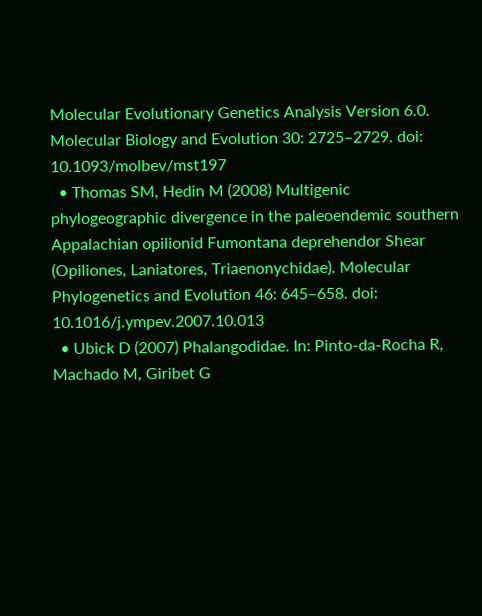Molecular Evolutionary Genetics Analysis Version 6.0. Molecular Biology and Evolution 30: 2725–2729. doi: 10.1093/molbev/mst197
  • Thomas SM, Hedin M (2008) Multigenic phylogeographic divergence in the paleoendemic southern Appalachian opilionid Fumontana deprehendor Shear (Opiliones, Laniatores, Triaenonychidae). Molecular Phylogenetics and Evolution 46: 645–658. doi: 10.1016/j.ympev.2007.10.013
  • Ubick D (2007) Phalangodidae. In: Pinto-da-Rocha R, Machado M, Giribet G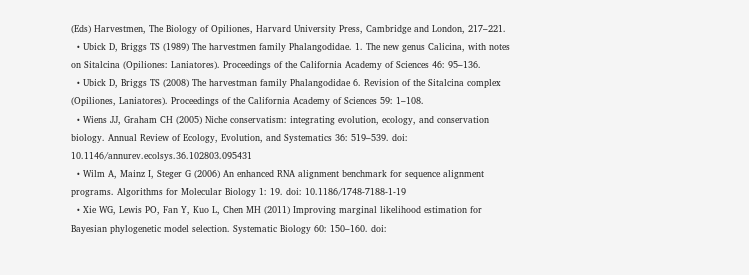(Eds) Harvestmen, The Biology of Opiliones, Harvard University Press, Cambridge and London, 217–221.
  • Ubick D, Briggs TS (1989) The harvestmen family Phalangodidae. 1. The new genus Calicina, with notes on Sitalcina (Opiliones: Laniatores). Proceedings of the California Academy of Sciences 46: 95–136.
  • Ubick D, Briggs TS (2008) The harvestman family Phalangodidae 6. Revision of the Sitalcina complex (Opiliones, Laniatores). Proceedings of the California Academy of Sciences 59: 1–108.
  • Wiens JJ, Graham CH (2005) Niche conservatism: integrating evolution, ecology, and conservation biology. Annual Review of Ecology, Evolution, and Systematics 36: 519–539. doi: 10.1146/annurev.ecolsys.36.102803.095431
  • Wilm A, Mainz I, Steger G (2006) An enhanced RNA alignment benchmark for sequence alignment programs. Algorithms for Molecular Biology 1: 19. doi: 10.1186/1748-7188-1-19
  • Xie WG, Lewis PO, Fan Y, Kuo L, Chen MH (2011) Improving marginal likelihood estimation for Bayesian phylogenetic model selection. Systematic Biology 60: 150–160. doi: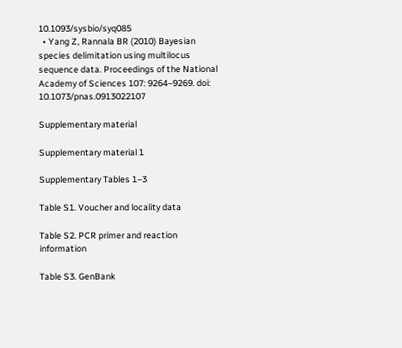10.1093/sysbio/syq085
  • Yang Z, Rannala BR (2010) Bayesian species delimitation using multilocus sequence data. Proceedings of the National Academy of Sciences 107: 9264–9269. doi: 10.1073/pnas.0913022107

Supplementary material

Supplementary material 1

Supplementary Tables 1–3

Table S1. Voucher and locality data

Table S2. PCR primer and reaction information

Table S3. GenBank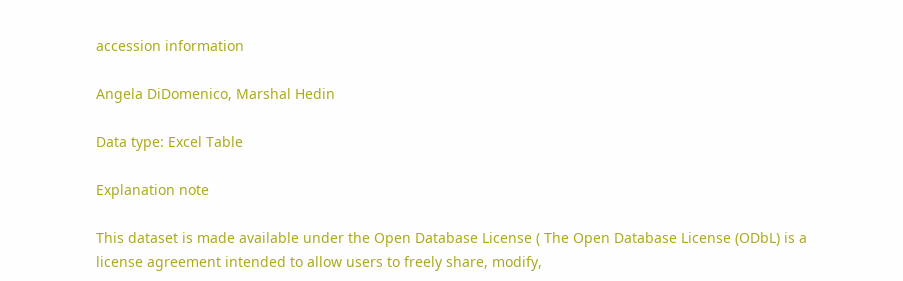accession information

Angela DiDomenico, Marshal Hedin

Data type: Excel Table

Explanation note

This dataset is made available under the Open Database License ( The Open Database License (ODbL) is a license agreement intended to allow users to freely share, modify,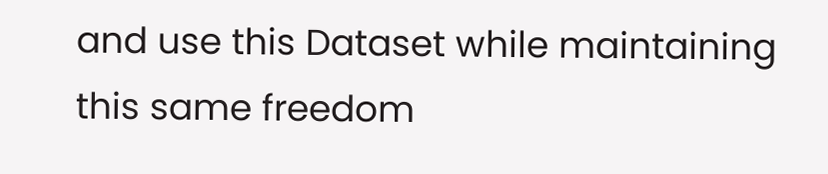and use this Dataset while maintaining this same freedom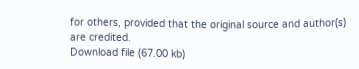for others, provided that the original source and author(s) are credited.
Download file (67.00 kb)